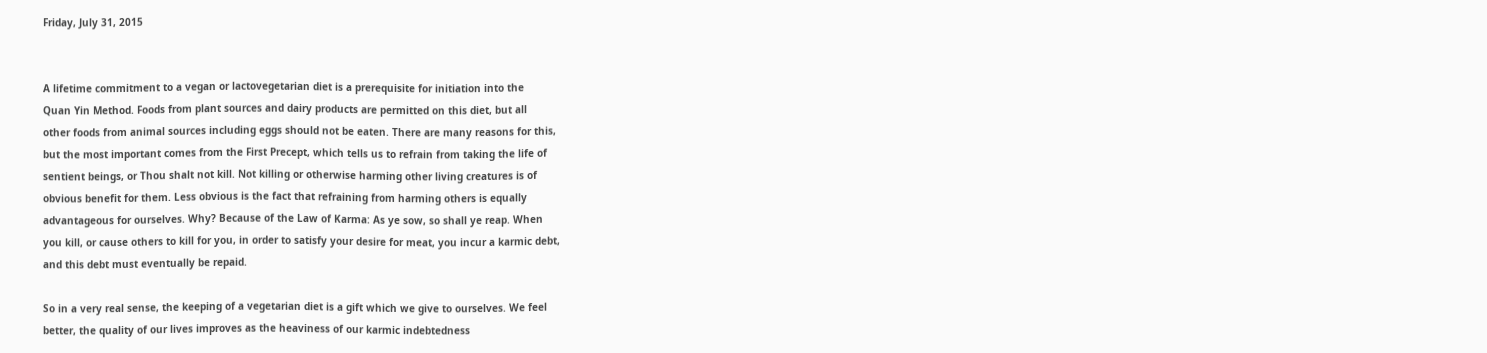Friday, July 31, 2015


A lifetime commitment to a vegan or lactovegetarian diet is a prerequisite for initiation into the
Quan Yin Method. Foods from plant sources and dairy products are permitted on this diet, but all
other foods from animal sources including eggs should not be eaten. There are many reasons for this,
but the most important comes from the First Precept, which tells us to refrain from taking the life of
sentient beings, or Thou shalt not kill. Not killing or otherwise harming other living creatures is of
obvious benefit for them. Less obvious is the fact that refraining from harming others is equally
advantageous for ourselves. Why? Because of the Law of Karma: As ye sow, so shall ye reap. When
you kill, or cause others to kill for you, in order to satisfy your desire for meat, you incur a karmic debt,
and this debt must eventually be repaid.

So in a very real sense, the keeping of a vegetarian diet is a gift which we give to ourselves. We feel
better, the quality of our lives improves as the heaviness of our karmic indebtedness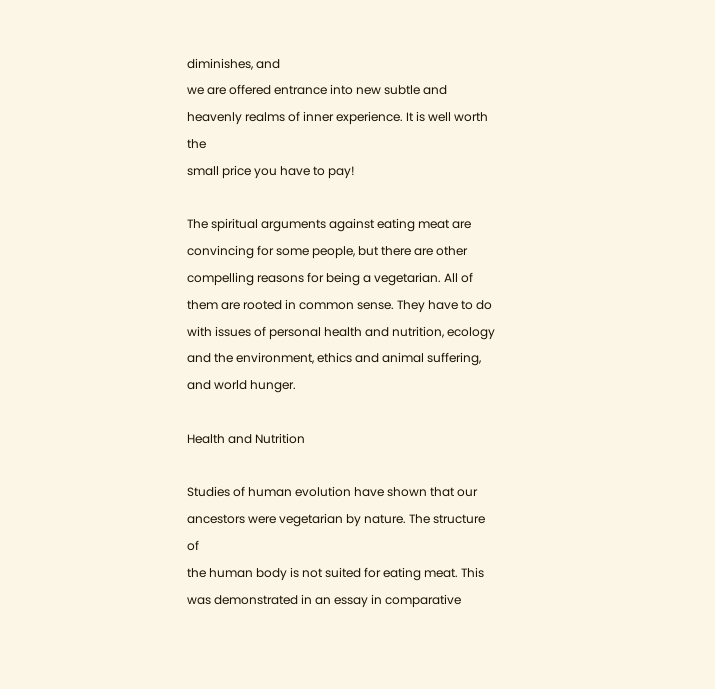diminishes, and
we are offered entrance into new subtle and heavenly realms of inner experience. It is well worth the
small price you have to pay!

The spiritual arguments against eating meat are convincing for some people, but there are other
compelling reasons for being a vegetarian. All of them are rooted in common sense. They have to do
with issues of personal health and nutrition, ecology and the environment, ethics and animal suffering,
and world hunger.

Health and Nutrition

Studies of human evolution have shown that our ancestors were vegetarian by nature. The structure of
the human body is not suited for eating meat. This was demonstrated in an essay in comparative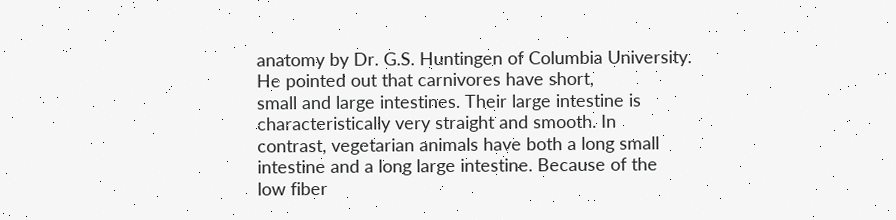anatomy by Dr. G.S. Huntingen of Columbia University. He pointed out that carnivores have short,
small and large intestines. Their large intestine is characteristically very straight and smooth. In
contrast, vegetarian animals have both a long small intestine and a long large intestine. Because of the
low fiber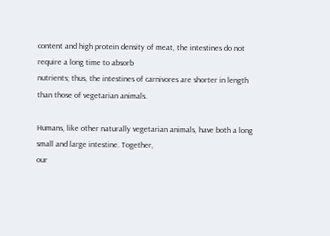content and high protein density of meat, the intestines do not require a long time to absorb
nutrients; thus, the intestines of carnivores are shorter in length than those of vegetarian animals.

Humans, like other naturally vegetarian animals, have both a long small and large intestine. Together,
our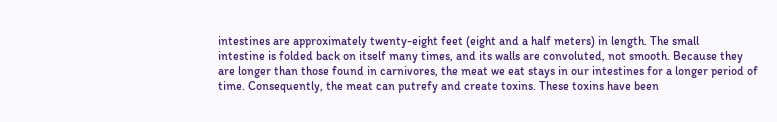intestines are approximately twenty-eight feet (eight and a half meters) in length. The small
intestine is folded back on itself many times, and its walls are convoluted, not smooth. Because they
are longer than those found in carnivores, the meat we eat stays in our intestines for a longer period of
time. Consequently, the meat can putrefy and create toxins. These toxins have been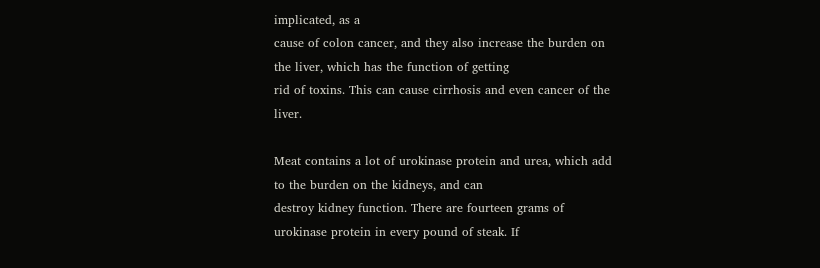implicated, as a
cause of colon cancer, and they also increase the burden on the liver, which has the function of getting
rid of toxins. This can cause cirrhosis and even cancer of the liver.

Meat contains a lot of urokinase protein and urea, which add to the burden on the kidneys, and can
destroy kidney function. There are fourteen grams of urokinase protein in every pound of steak. If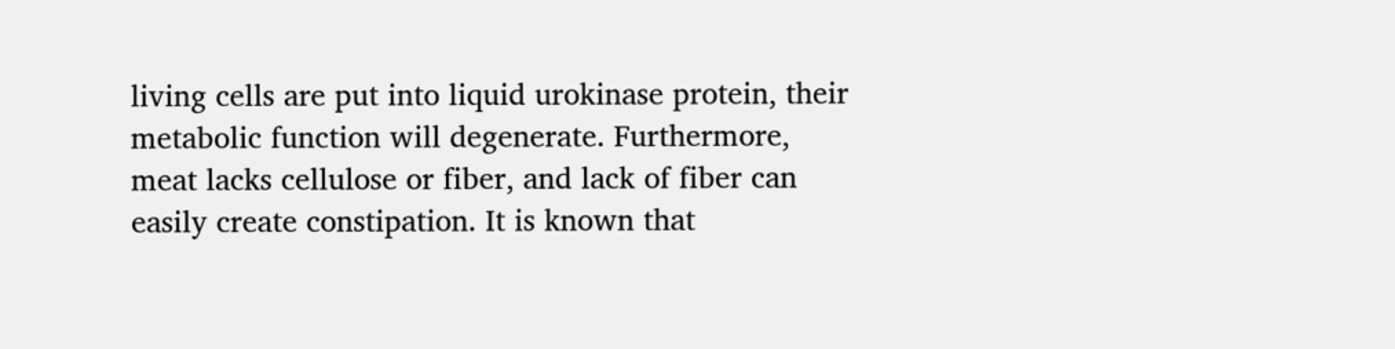living cells are put into liquid urokinase protein, their metabolic function will degenerate. Furthermore,
meat lacks cellulose or fiber, and lack of fiber can easily create constipation. It is known that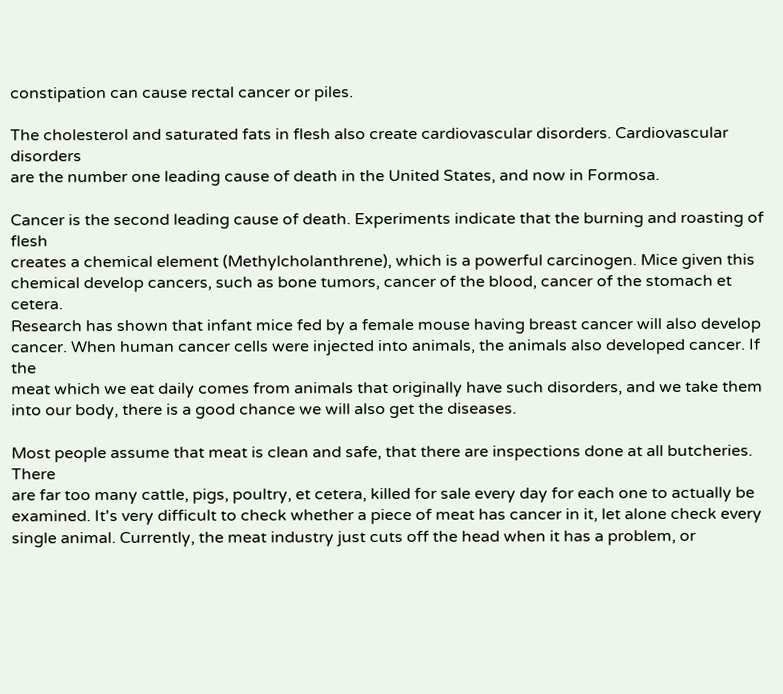constipation can cause rectal cancer or piles.

The cholesterol and saturated fats in flesh also create cardiovascular disorders. Cardiovascular disorders
are the number one leading cause of death in the United States, and now in Formosa.

Cancer is the second leading cause of death. Experiments indicate that the burning and roasting of flesh
creates a chemical element (Methylcholanthrene), which is a powerful carcinogen. Mice given this
chemical develop cancers, such as bone tumors, cancer of the blood, cancer of the stomach et cetera.
Research has shown that infant mice fed by a female mouse having breast cancer will also develop
cancer. When human cancer cells were injected into animals, the animals also developed cancer. If the
meat which we eat daily comes from animals that originally have such disorders, and we take them
into our body, there is a good chance we will also get the diseases.

Most people assume that meat is clean and safe, that there are inspections done at all butcheries. There
are far too many cattle, pigs, poultry, et cetera, killed for sale every day for each one to actually be
examined. It's very difficult to check whether a piece of meat has cancer in it, let alone check every
single animal. Currently, the meat industry just cuts off the head when it has a problem, or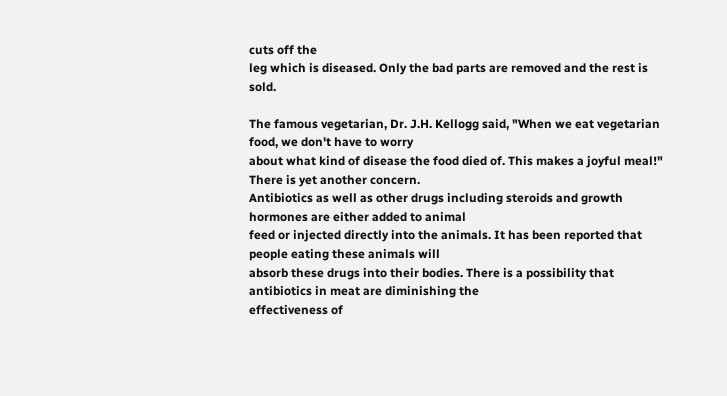cuts off the
leg which is diseased. Only the bad parts are removed and the rest is sold.

The famous vegetarian, Dr. J.H. Kellogg said, "When we eat vegetarian food, we don't have to worry
about what kind of disease the food died of. This makes a joyful meal!" There is yet another concern.
Antibiotics as well as other drugs including steroids and growth hormones are either added to animal
feed or injected directly into the animals. It has been reported that people eating these animals will
absorb these drugs into their bodies. There is a possibility that antibiotics in meat are diminishing the
effectiveness of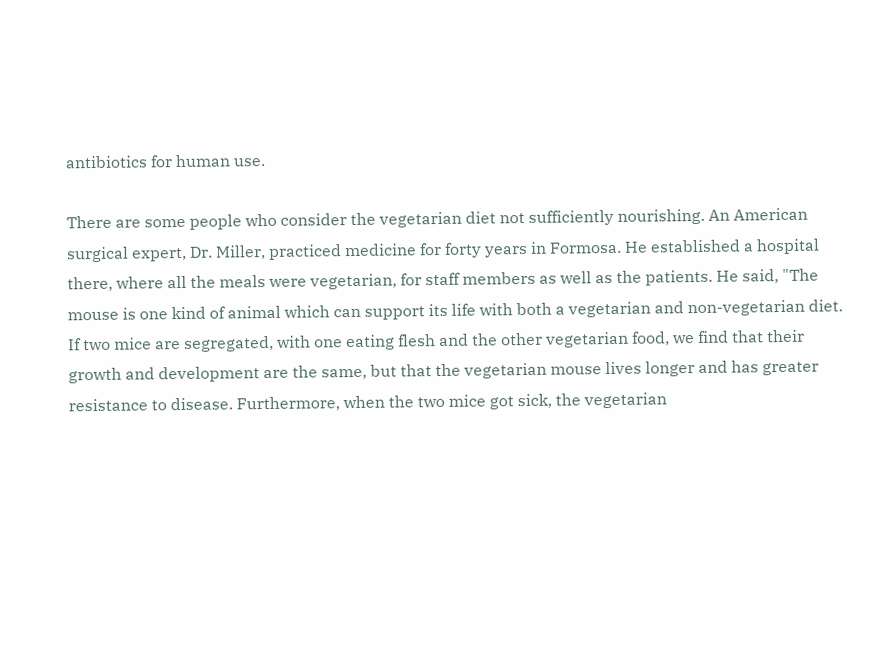antibiotics for human use.

There are some people who consider the vegetarian diet not sufficiently nourishing. An American
surgical expert, Dr. Miller, practiced medicine for forty years in Formosa. He established a hospital
there, where all the meals were vegetarian, for staff members as well as the patients. He said, "The
mouse is one kind of animal which can support its life with both a vegetarian and non-vegetarian diet.
If two mice are segregated, with one eating flesh and the other vegetarian food, we find that their
growth and development are the same, but that the vegetarian mouse lives longer and has greater
resistance to disease. Furthermore, when the two mice got sick, the vegetarian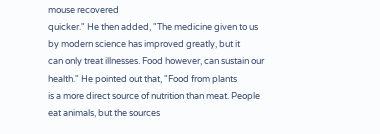mouse recovered
quicker." He then added, "The medicine given to us by modern science has improved greatly, but it
can only treat illnesses. Food however, can sustain our health." He pointed out that, "Food from plants
is a more direct source of nutrition than meat. People eat animals, but the sources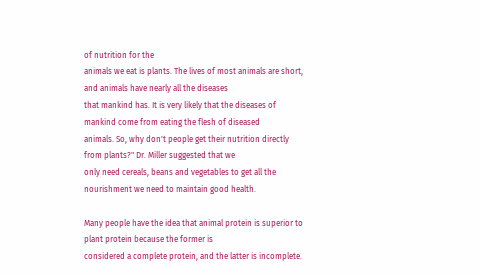of nutrition for the
animals we eat is plants. The lives of most animals are short, and animals have nearly all the diseases
that mankind has. It is very likely that the diseases of mankind come from eating the flesh of diseased
animals. So, why don't people get their nutrition directly from plants?" Dr. Miller suggested that we
only need cereals, beans and vegetables to get all the nourishment we need to maintain good health.

Many people have the idea that animal protein is superior to plant protein because the former is
considered a complete protein, and the latter is incomplete.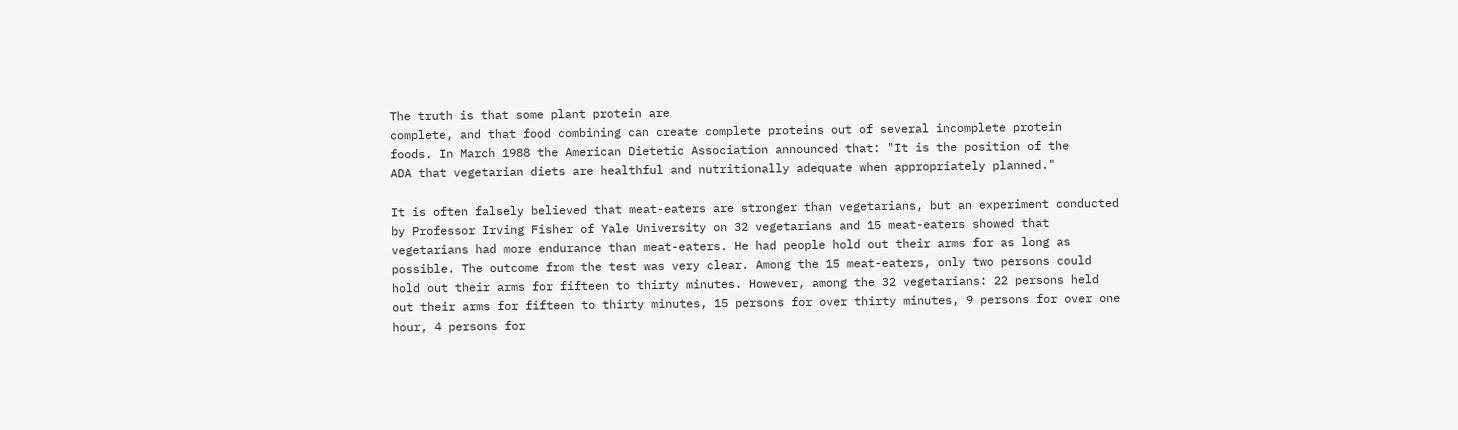The truth is that some plant protein are
complete, and that food combining can create complete proteins out of several incomplete protein
foods. In March 1988 the American Dietetic Association announced that: "It is the position of the
ADA that vegetarian diets are healthful and nutritionally adequate when appropriately planned."

It is often falsely believed that meat-eaters are stronger than vegetarians, but an experiment conducted
by Professor Irving Fisher of Yale University on 32 vegetarians and 15 meat-eaters showed that
vegetarians had more endurance than meat-eaters. He had people hold out their arms for as long as
possible. The outcome from the test was very clear. Among the 15 meat-eaters, only two persons could
hold out their arms for fifteen to thirty minutes. However, among the 32 vegetarians: 22 persons held
out their arms for fifteen to thirty minutes, 15 persons for over thirty minutes, 9 persons for over one
hour, 4 persons for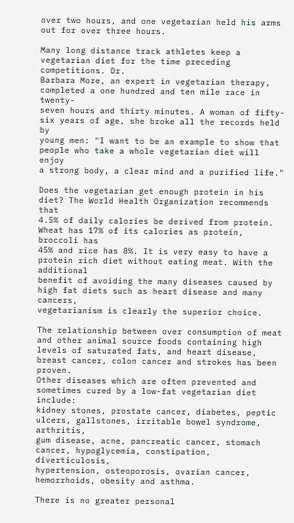over two hours, and one vegetarian held his arms out for over three hours.

Many long distance track athletes keep a vegetarian diet for the time preceding competitions. Dr.
Barbara More, an expert in vegetarian therapy, completed a one hundred and ten mile race in twenty-
seven hours and thirty minutes. A woman of fifty-six years of age, she broke all the records held by
young men: "I want to be an example to show that people who take a whole vegetarian diet will enjoy
a strong body, a clear mind and a purified life."

Does the vegetarian get enough protein in his diet? The World Health Organization recommends that
4.5% of daily calories be derived from protein. Wheat has 17% of its calories as protein, broccoli has
45% and rice has 8%. It is very easy to have a protein rich diet without eating meat. With the additional
benefit of avoiding the many diseases caused by high fat diets such as heart disease and many cancers,
vegetarianism is clearly the superior choice.

The relationship between over consumption of meat and other animal source foods containing high
levels of saturated fats, and heart disease, breast cancer, colon cancer and strokes has been proven.
Other diseases which are often prevented and sometimes cured by a low-fat vegetarian diet include:
kidney stones, prostate cancer, diabetes, peptic ulcers, gallstones, irritable bowel syndrome, arthritis,
gum disease, acne, pancreatic cancer, stomach cancer, hypoglycemia, constipation, diverticulosis,
hypertension, osteoporosis, ovarian cancer, hemorrhoids, obesity and asthma.

There is no greater personal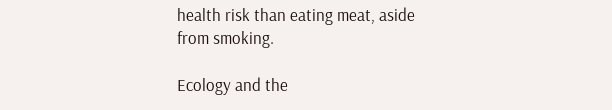health risk than eating meat, aside from smoking.

Ecology and the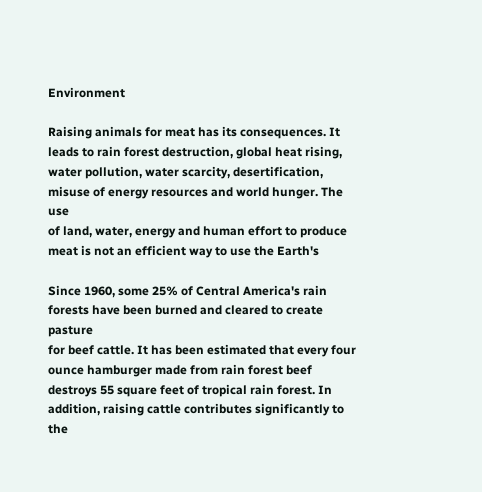Environment

Raising animals for meat has its consequences. It leads to rain forest destruction, global heat rising,
water pollution, water scarcity, desertification, misuse of energy resources and world hunger. The use
of land, water, energy and human effort to produce meat is not an efficient way to use the Earth's

Since 1960, some 25% of Central America's rain forests have been burned and cleared to create pasture
for beef cattle. It has been estimated that every four ounce hamburger made from rain forest beef
destroys 55 square feet of tropical rain forest. In addition, raising cattle contributes significantly to the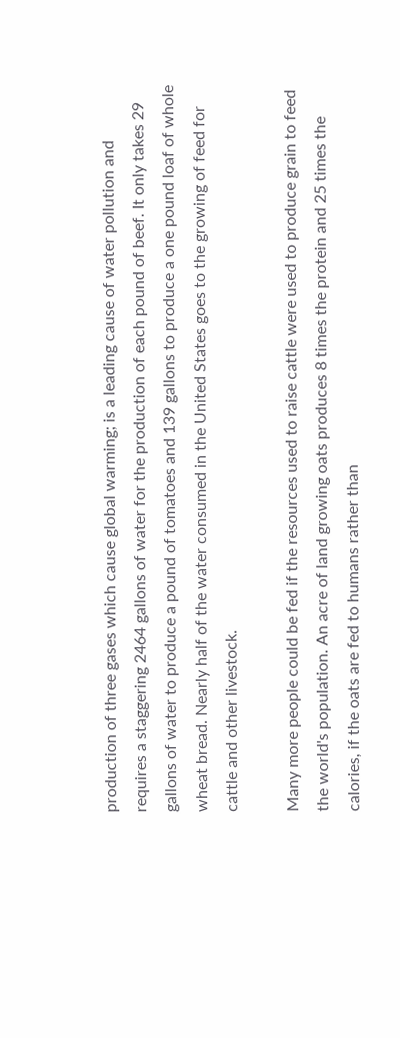production of three gases which cause global warming; is a leading cause of water pollution and
requires a staggering 2464 gallons of water for the production of each pound of beef. It only takes 29
gallons of water to produce a pound of tomatoes and 139 gallons to produce a one pound loaf of whole
wheat bread. Nearly half of the water consumed in the United States goes to the growing of feed for
cattle and other livestock.

Many more people could be fed if the resources used to raise cattle were used to produce grain to feed
the world's population. An acre of land growing oats produces 8 times the protein and 25 times the
calories, if the oats are fed to humans rather than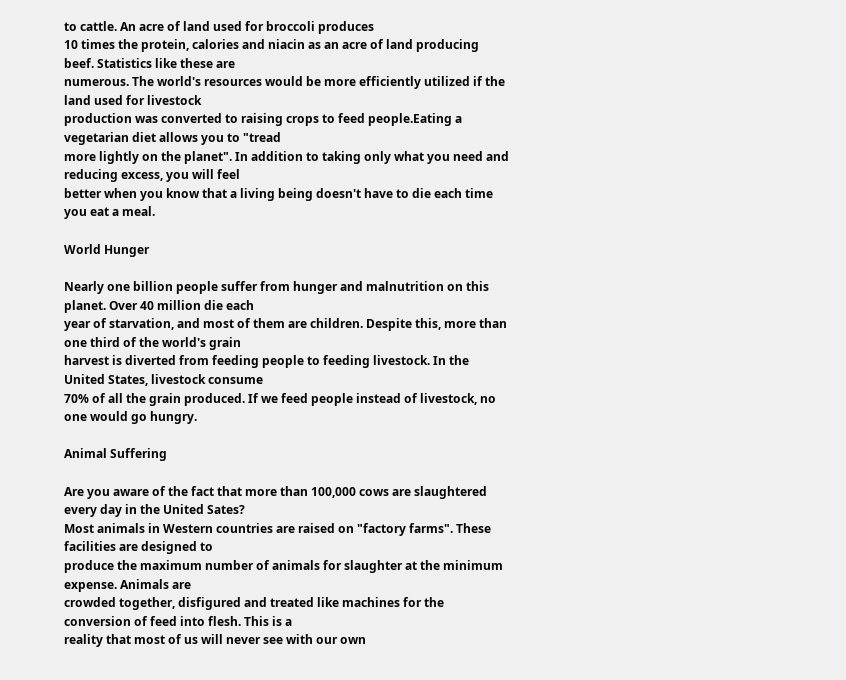to cattle. An acre of land used for broccoli produces
10 times the protein, calories and niacin as an acre of land producing beef. Statistics like these are
numerous. The world's resources would be more efficiently utilized if the land used for livestock
production was converted to raising crops to feed people.Eating a vegetarian diet allows you to "tread
more lightly on the planet". In addition to taking only what you need and reducing excess, you will feel
better when you know that a living being doesn't have to die each time you eat a meal.

World Hunger

Nearly one billion people suffer from hunger and malnutrition on this planet. Over 40 million die each
year of starvation, and most of them are children. Despite this, more than one third of the world's grain
harvest is diverted from feeding people to feeding livestock. In the United States, livestock consume
70% of all the grain produced. If we feed people instead of livestock, no one would go hungry.

Animal Suffering

Are you aware of the fact that more than 100,000 cows are slaughtered every day in the United Sates?
Most animals in Western countries are raised on "factory farms". These facilities are designed to
produce the maximum number of animals for slaughter at the minimum expense. Animals are
crowded together, disfigured and treated like machines for the conversion of feed into flesh. This is a
reality that most of us will never see with our own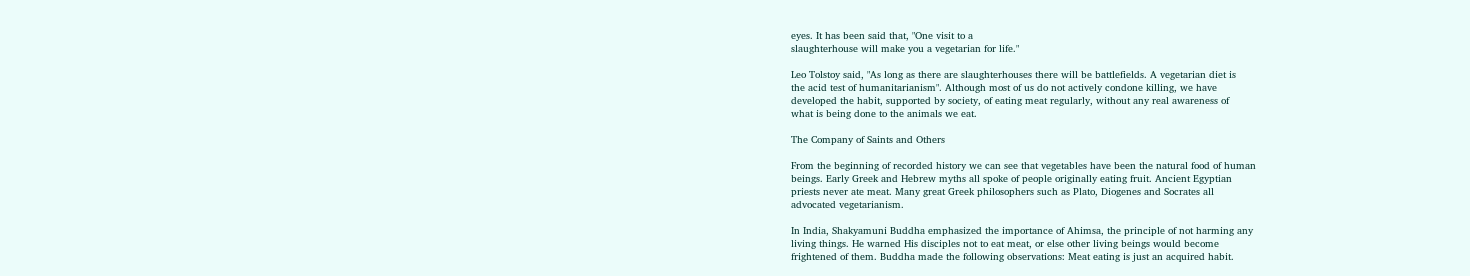eyes. It has been said that, "One visit to a
slaughterhouse will make you a vegetarian for life."

Leo Tolstoy said, "As long as there are slaughterhouses there will be battlefields. A vegetarian diet is
the acid test of humanitarianism". Although most of us do not actively condone killing, we have
developed the habit, supported by society, of eating meat regularly, without any real awareness of
what is being done to the animals we eat.

The Company of Saints and Others

From the beginning of recorded history we can see that vegetables have been the natural food of human
beings. Early Greek and Hebrew myths all spoke of people originally eating fruit. Ancient Egyptian
priests never ate meat. Many great Greek philosophers such as Plato, Diogenes and Socrates all
advocated vegetarianism.

In India, Shakyamuni Buddha emphasized the importance of Ahimsa, the principle of not harming any
living things. He warned His disciples not to eat meat, or else other living beings would become
frightened of them. Buddha made the following observations: Meat eating is just an acquired habit.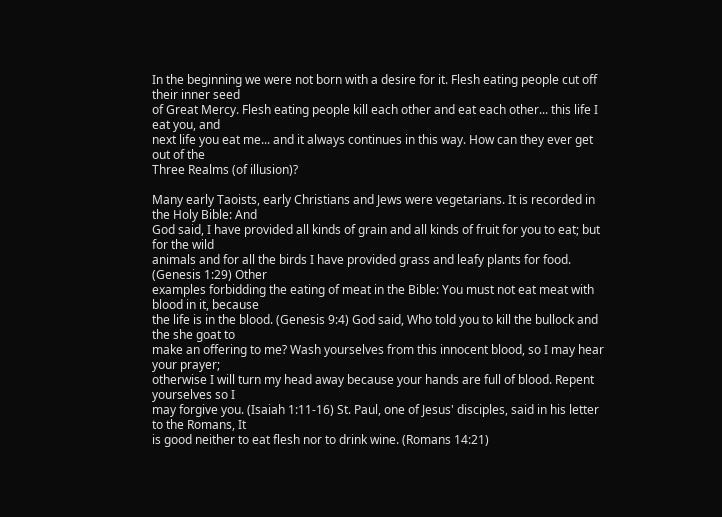In the beginning we were not born with a desire for it. Flesh eating people cut off their inner seed
of Great Mercy. Flesh eating people kill each other and eat each other... this life I eat you, and
next life you eat me... and it always continues in this way. How can they ever get out of the
Three Realms (of illusion)?

Many early Taoists, early Christians and Jews were vegetarians. It is recorded in the Holy Bible: And
God said, I have provided all kinds of grain and all kinds of fruit for you to eat; but for the wild
animals and for all the birds I have provided grass and leafy plants for food. (Genesis 1:29) Other
examples forbidding the eating of meat in the Bible: You must not eat meat with blood in it, because
the life is in the blood. (Genesis 9:4) God said, Who told you to kill the bullock and the she goat to
make an offering to me? Wash yourselves from this innocent blood, so I may hear your prayer;
otherwise I will turn my head away because your hands are full of blood. Repent yourselves so I
may forgive you. (Isaiah 1:11-16) St. Paul, one of Jesus' disciples, said in his letter to the Romans, It
is good neither to eat flesh nor to drink wine. (Romans 14:21)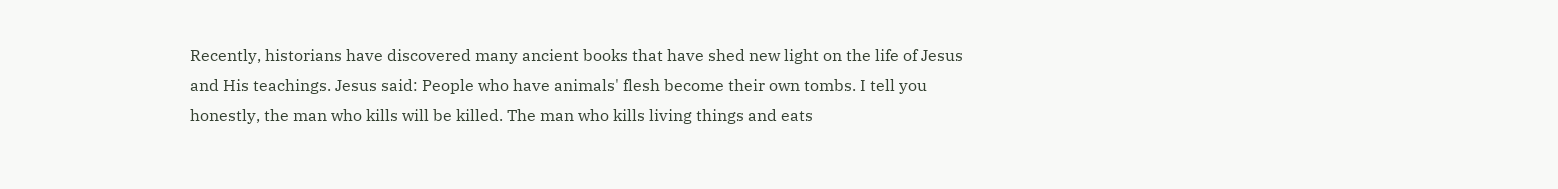Recently, historians have discovered many ancient books that have shed new light on the life of Jesus
and His teachings. Jesus said: People who have animals' flesh become their own tombs. I tell you
honestly, the man who kills will be killed. The man who kills living things and eats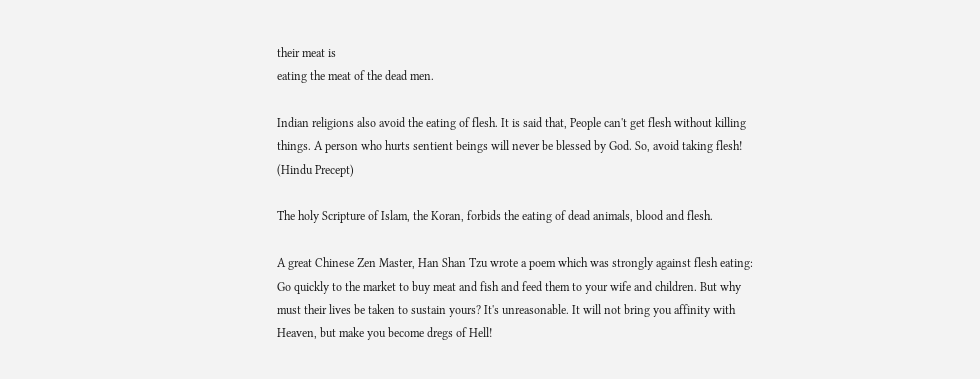their meat is
eating the meat of the dead men.

Indian religions also avoid the eating of flesh. It is said that, People can't get flesh without killing
things. A person who hurts sentient beings will never be blessed by God. So, avoid taking flesh!
(Hindu Precept)

The holy Scripture of Islam, the Koran, forbids the eating of dead animals, blood and flesh.

A great Chinese Zen Master, Han Shan Tzu wrote a poem which was strongly against flesh eating:
Go quickly to the market to buy meat and fish and feed them to your wife and children. But why
must their lives be taken to sustain yours? It's unreasonable. It will not bring you affinity with
Heaven, but make you become dregs of Hell!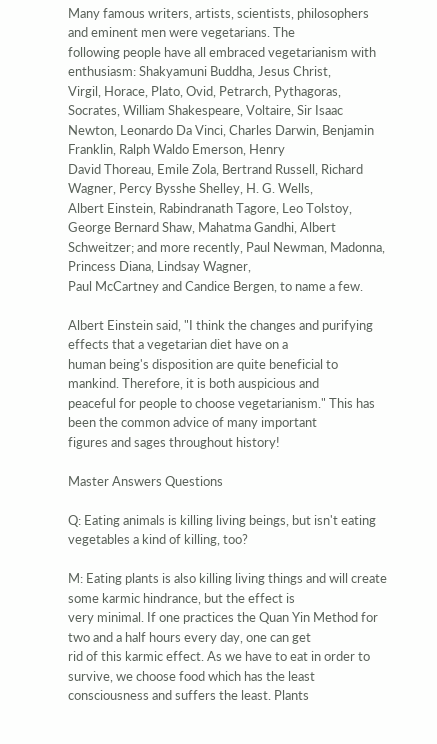Many famous writers, artists, scientists, philosophers and eminent men were vegetarians. The
following people have all embraced vegetarianism with enthusiasm: Shakyamuni Buddha, Jesus Christ,
Virgil, Horace, Plato, Ovid, Petrarch, Pythagoras, Socrates, William Shakespeare, Voltaire, Sir Isaac
Newton, Leonardo Da Vinci, Charles Darwin, Benjamin Franklin, Ralph Waldo Emerson, Henry
David Thoreau, Emile Zola, Bertrand Russell, Richard Wagner, Percy Bysshe Shelley, H. G. Wells,
Albert Einstein, Rabindranath Tagore, Leo Tolstoy, George Bernard Shaw, Mahatma Gandhi, Albert
Schweitzer; and more recently, Paul Newman, Madonna, Princess Diana, Lindsay Wagner,
Paul McCartney and Candice Bergen, to name a few.

Albert Einstein said, "I think the changes and purifying effects that a vegetarian diet have on a
human being's disposition are quite beneficial to mankind. Therefore, it is both auspicious and
peaceful for people to choose vegetarianism." This has been the common advice of many important
figures and sages throughout history!

Master Answers Questions

Q: Eating animals is killing living beings, but isn't eating vegetables a kind of killing, too?

M: Eating plants is also killing living things and will create some karmic hindrance, but the effect is
very minimal. If one practices the Quan Yin Method for two and a half hours every day, one can get
rid of this karmic effect. As we have to eat in order to survive, we choose food which has the least
consciousness and suffers the least. Plants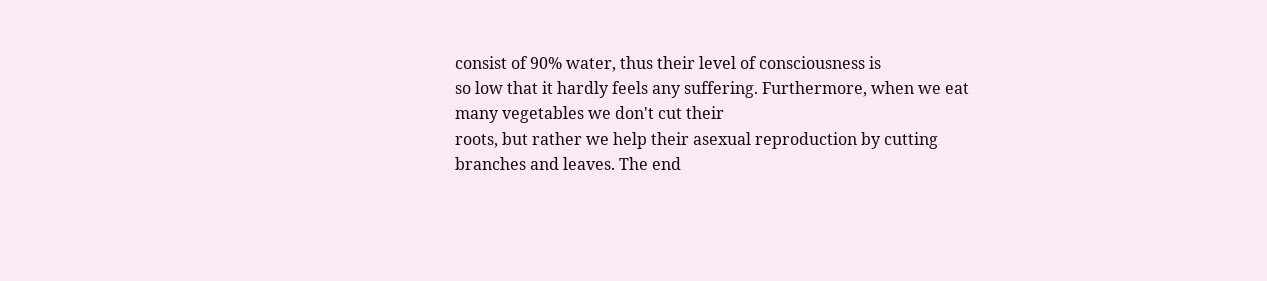consist of 90% water, thus their level of consciousness is
so low that it hardly feels any suffering. Furthermore, when we eat many vegetables we don't cut their
roots, but rather we help their asexual reproduction by cutting branches and leaves. The end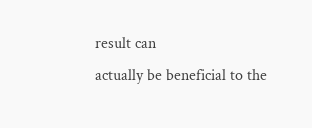result can
actually be beneficial to the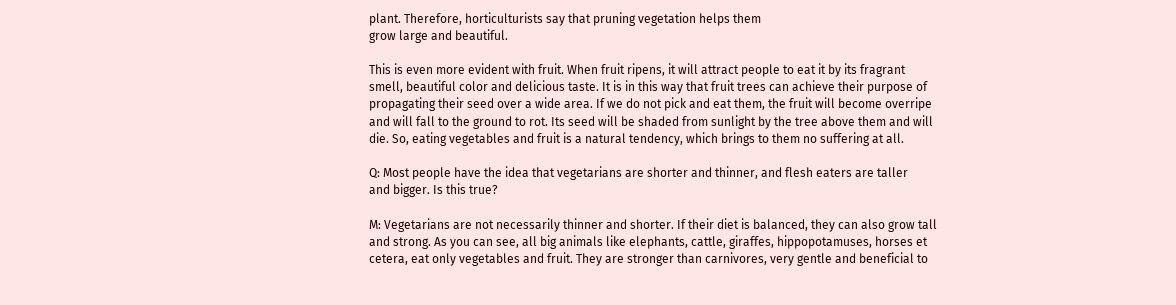plant. Therefore, horticulturists say that pruning vegetation helps them
grow large and beautiful.

This is even more evident with fruit. When fruit ripens, it will attract people to eat it by its fragrant
smell, beautiful color and delicious taste. It is in this way that fruit trees can achieve their purpose of
propagating their seed over a wide area. If we do not pick and eat them, the fruit will become overripe
and will fall to the ground to rot. Its seed will be shaded from sunlight by the tree above them and will
die. So, eating vegetables and fruit is a natural tendency, which brings to them no suffering at all.

Q: Most people have the idea that vegetarians are shorter and thinner, and flesh eaters are taller
and bigger. Is this true?

M: Vegetarians are not necessarily thinner and shorter. If their diet is balanced, they can also grow tall
and strong. As you can see, all big animals like elephants, cattle, giraffes, hippopotamuses, horses et
cetera, eat only vegetables and fruit. They are stronger than carnivores, very gentle and beneficial to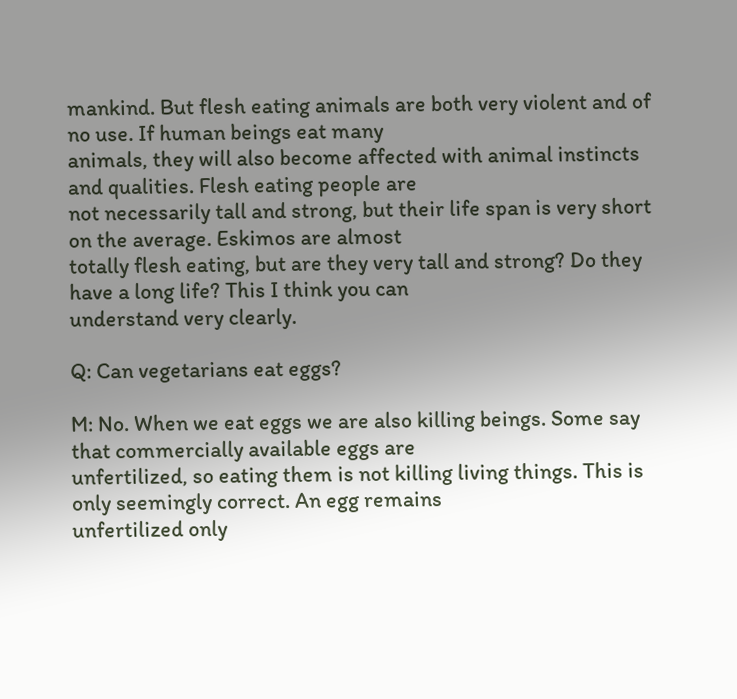mankind. But flesh eating animals are both very violent and of no use. If human beings eat many
animals, they will also become affected with animal instincts and qualities. Flesh eating people are
not necessarily tall and strong, but their life span is very short on the average. Eskimos are almost
totally flesh eating, but are they very tall and strong? Do they have a long life? This I think you can
understand very clearly.

Q: Can vegetarians eat eggs?

M: No. When we eat eggs we are also killing beings. Some say that commercially available eggs are
unfertilized, so eating them is not killing living things. This is only seemingly correct. An egg remains
unfertilized only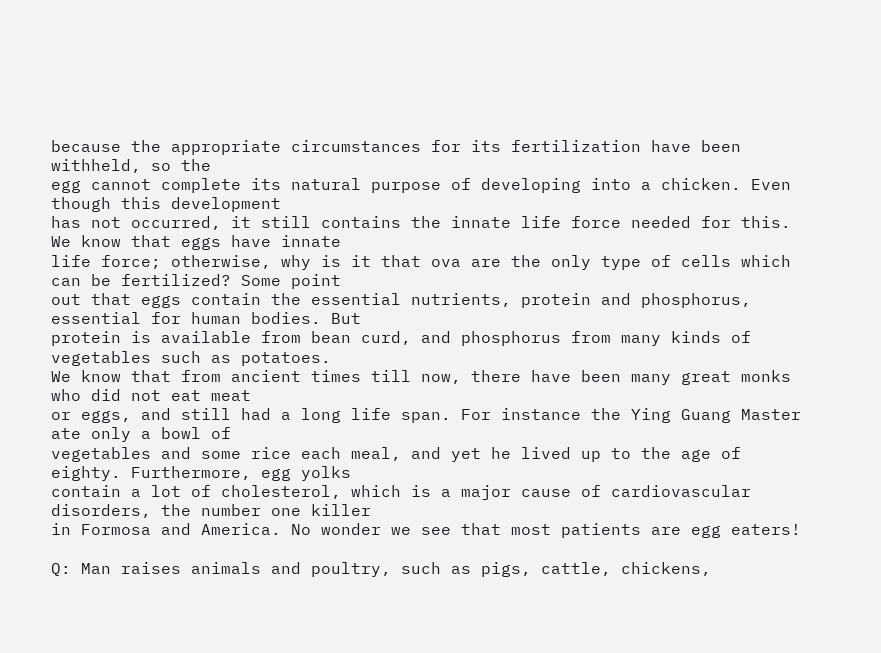because the appropriate circumstances for its fertilization have been withheld, so the
egg cannot complete its natural purpose of developing into a chicken. Even though this development
has not occurred, it still contains the innate life force needed for this. We know that eggs have innate
life force; otherwise, why is it that ova are the only type of cells which can be fertilized? Some point
out that eggs contain the essential nutrients, protein and phosphorus, essential for human bodies. But
protein is available from bean curd, and phosphorus from many kinds of vegetables such as potatoes.
We know that from ancient times till now, there have been many great monks who did not eat meat
or eggs, and still had a long life span. For instance the Ying Guang Master ate only a bowl of
vegetables and some rice each meal, and yet he lived up to the age of eighty. Furthermore, egg yolks
contain a lot of cholesterol, which is a major cause of cardiovascular disorders, the number one killer
in Formosa and America. No wonder we see that most patients are egg eaters!

Q: Man raises animals and poultry, such as pigs, cattle, chickens,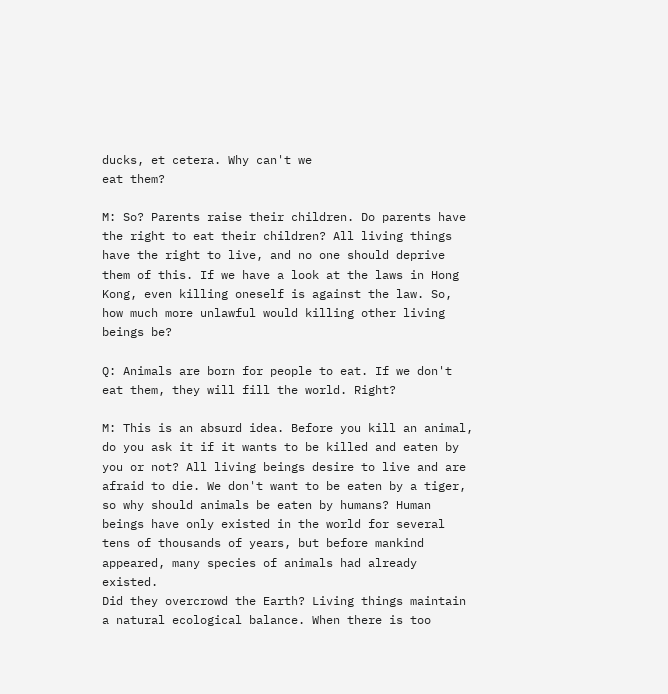ducks, et cetera. Why can't we
eat them?

M: So? Parents raise their children. Do parents have the right to eat their children? All living things
have the right to live, and no one should deprive them of this. If we have a look at the laws in Hong
Kong, even killing oneself is against the law. So, how much more unlawful would killing other living
beings be?

Q: Animals are born for people to eat. If we don't eat them, they will fill the world. Right?

M: This is an absurd idea. Before you kill an animal, do you ask it if it wants to be killed and eaten by
you or not? All living beings desire to live and are afraid to die. We don't want to be eaten by a tiger,
so why should animals be eaten by humans? Human beings have only existed in the world for several
tens of thousands of years, but before mankind appeared, many species of animals had already existed.
Did they overcrowd the Earth? Living things maintain a natural ecological balance. When there is too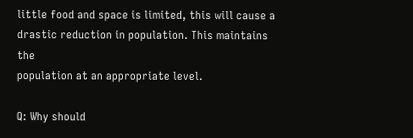little food and space is limited, this will cause a drastic reduction in population. This maintains the
population at an appropriate level.

Q: Why should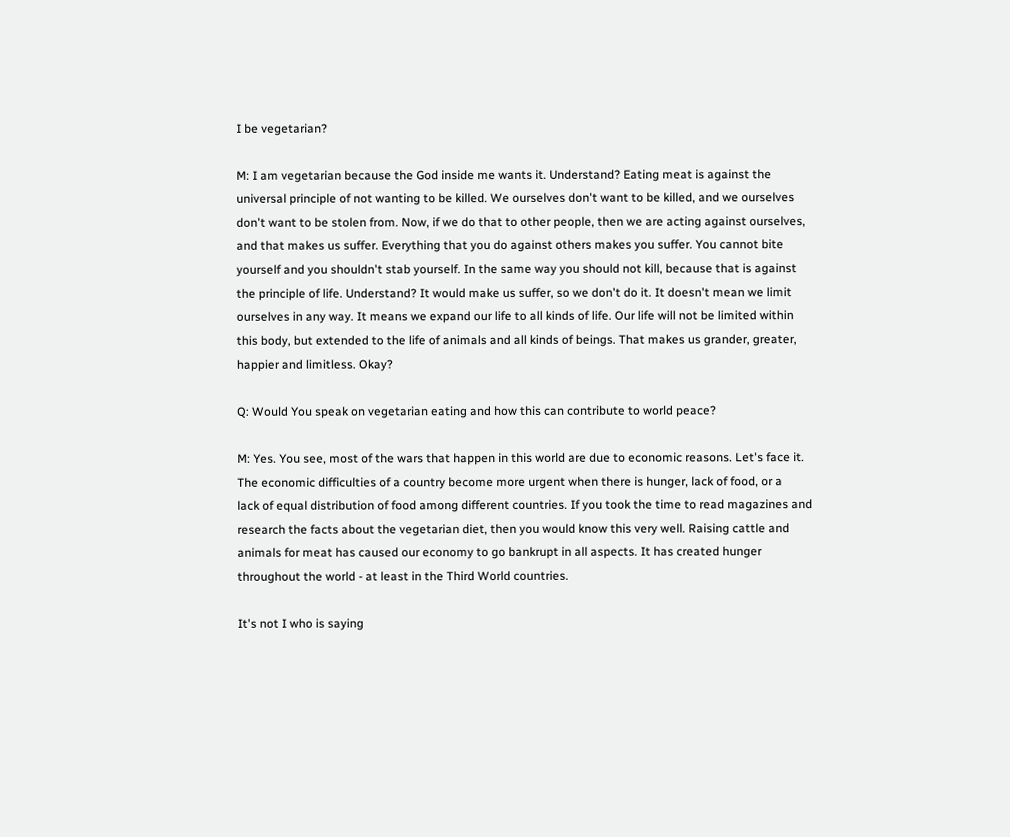I be vegetarian?

M: I am vegetarian because the God inside me wants it. Understand? Eating meat is against the
universal principle of not wanting to be killed. We ourselves don't want to be killed, and we ourselves
don't want to be stolen from. Now, if we do that to other people, then we are acting against ourselves,
and that makes us suffer. Everything that you do against others makes you suffer. You cannot bite
yourself and you shouldn't stab yourself. In the same way you should not kill, because that is against
the principle of life. Understand? It would make us suffer, so we don't do it. It doesn't mean we limit
ourselves in any way. It means we expand our life to all kinds of life. Our life will not be limited within
this body, but extended to the life of animals and all kinds of beings. That makes us grander, greater,
happier and limitless. Okay?

Q: Would You speak on vegetarian eating and how this can contribute to world peace?

M: Yes. You see, most of the wars that happen in this world are due to economic reasons. Let's face it.
The economic difficulties of a country become more urgent when there is hunger, lack of food, or a
lack of equal distribution of food among different countries. If you took the time to read magazines and
research the facts about the vegetarian diet, then you would know this very well. Raising cattle and
animals for meat has caused our economy to go bankrupt in all aspects. It has created hunger
throughout the world - at least in the Third World countries.

It's not I who is saying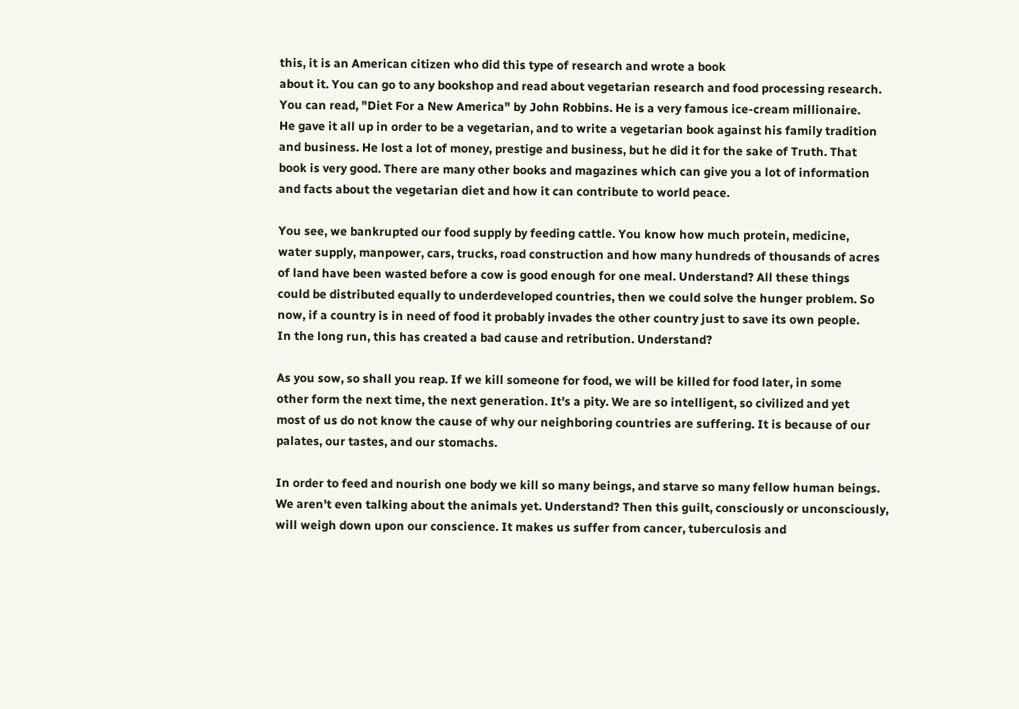this, it is an American citizen who did this type of research and wrote a book
about it. You can go to any bookshop and read about vegetarian research and food processing research.
You can read, "Diet For a New America" by John Robbins. He is a very famous ice-cream millionaire.
He gave it all up in order to be a vegetarian, and to write a vegetarian book against his family tradition
and business. He lost a lot of money, prestige and business, but he did it for the sake of Truth. That
book is very good. There are many other books and magazines which can give you a lot of information
and facts about the vegetarian diet and how it can contribute to world peace.

You see, we bankrupted our food supply by feeding cattle. You know how much protein, medicine,
water supply, manpower, cars, trucks, road construction and how many hundreds of thousands of acres
of land have been wasted before a cow is good enough for one meal. Understand? All these things
could be distributed equally to underdeveloped countries, then we could solve the hunger problem. So
now, if a country is in need of food it probably invades the other country just to save its own people.
In the long run, this has created a bad cause and retribution. Understand?

As you sow, so shall you reap. If we kill someone for food, we will be killed for food later, in some
other form the next time, the next generation. It's a pity. We are so intelligent, so civilized and yet
most of us do not know the cause of why our neighboring countries are suffering. It is because of our
palates, our tastes, and our stomachs.

In order to feed and nourish one body we kill so many beings, and starve so many fellow human beings.
We aren't even talking about the animals yet. Understand? Then this guilt, consciously or unconsciously,
will weigh down upon our conscience. It makes us suffer from cancer, tuberculosis and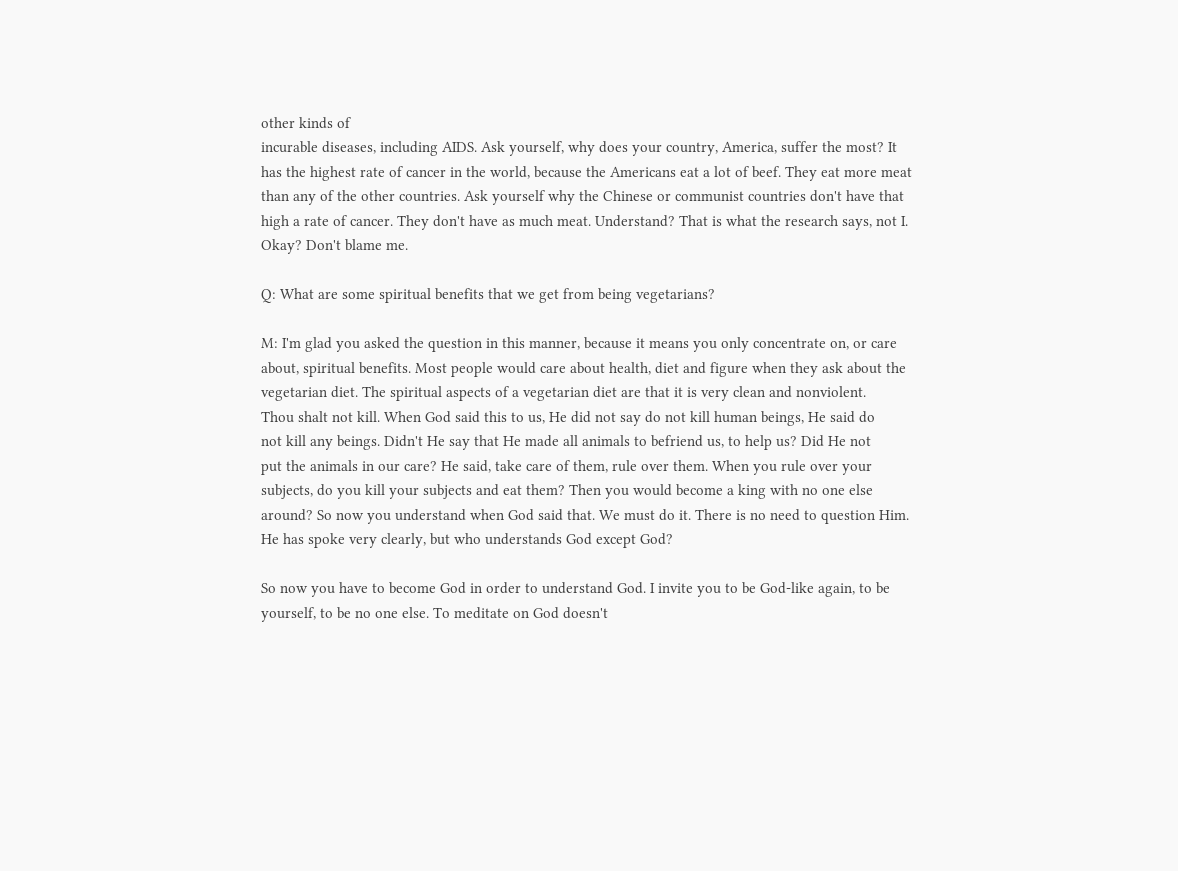other kinds of
incurable diseases, including AIDS. Ask yourself, why does your country, America, suffer the most? It
has the highest rate of cancer in the world, because the Americans eat a lot of beef. They eat more meat
than any of the other countries. Ask yourself why the Chinese or communist countries don't have that
high a rate of cancer. They don't have as much meat. Understand? That is what the research says, not I.
Okay? Don't blame me.

Q: What are some spiritual benefits that we get from being vegetarians?

M: I'm glad you asked the question in this manner, because it means you only concentrate on, or care
about, spiritual benefits. Most people would care about health, diet and figure when they ask about the
vegetarian diet. The spiritual aspects of a vegetarian diet are that it is very clean and nonviolent.
Thou shalt not kill. When God said this to us, He did not say do not kill human beings, He said do
not kill any beings. Didn't He say that He made all animals to befriend us, to help us? Did He not
put the animals in our care? He said, take care of them, rule over them. When you rule over your
subjects, do you kill your subjects and eat them? Then you would become a king with no one else
around? So now you understand when God said that. We must do it. There is no need to question Him.
He has spoke very clearly, but who understands God except God?

So now you have to become God in order to understand God. I invite you to be God-like again, to be
yourself, to be no one else. To meditate on God doesn't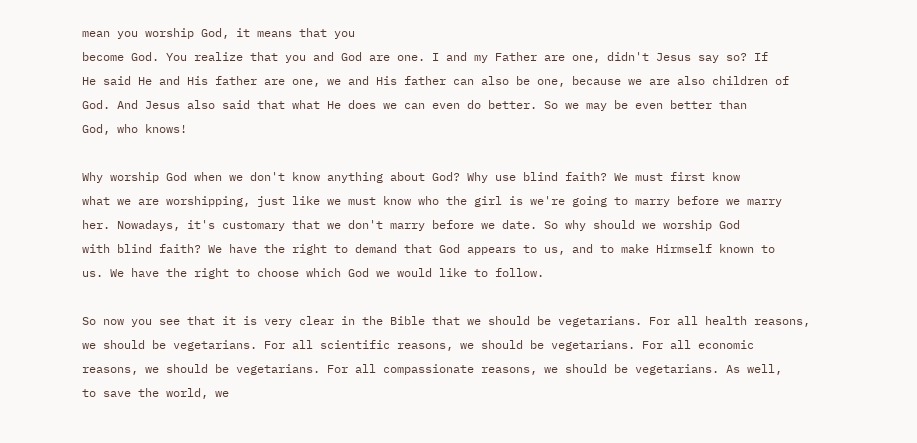mean you worship God, it means that you
become God. You realize that you and God are one. I and my Father are one, didn't Jesus say so? If
He said He and His father are one, we and His father can also be one, because we are also children of
God. And Jesus also said that what He does we can even do better. So we may be even better than
God, who knows!

Why worship God when we don't know anything about God? Why use blind faith? We must first know
what we are worshipping, just like we must know who the girl is we're going to marry before we marry
her. Nowadays, it's customary that we don't marry before we date. So why should we worship God
with blind faith? We have the right to demand that God appears to us, and to make Hirmself known to
us. We have the right to choose which God we would like to follow.

So now you see that it is very clear in the Bible that we should be vegetarians. For all health reasons,
we should be vegetarians. For all scientific reasons, we should be vegetarians. For all economic
reasons, we should be vegetarians. For all compassionate reasons, we should be vegetarians. As well,
to save the world, we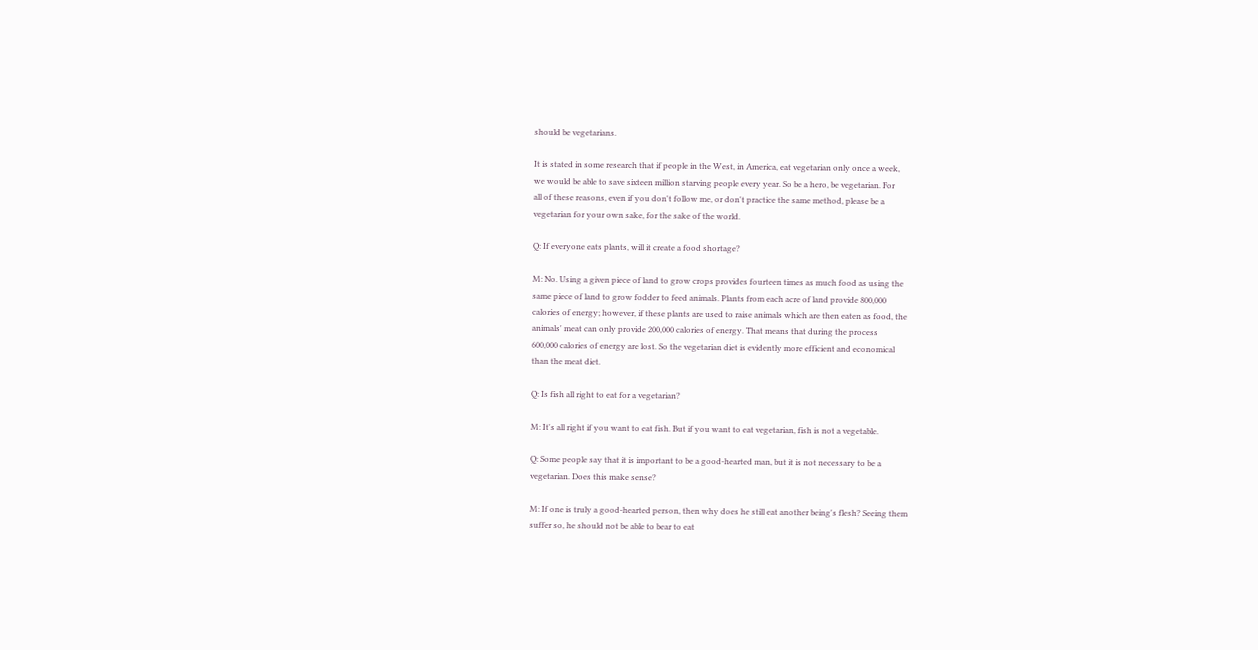should be vegetarians.

It is stated in some research that if people in the West, in America, eat vegetarian only once a week,
we would be able to save sixteen million starving people every year. So be a hero, be vegetarian. For
all of these reasons, even if you don't follow me, or don't practice the same method, please be a
vegetarian for your own sake, for the sake of the world.

Q: If everyone eats plants, will it create a food shortage?

M: No. Using a given piece of land to grow crops provides fourteen times as much food as using the
same piece of land to grow fodder to feed animals. Plants from each acre of land provide 800,000
calories of energy; however, if these plants are used to raise animals which are then eaten as food, the
animals' meat can only provide 200,000 calories of energy. That means that during the process
600,000 calories of energy are lost. So the vegetarian diet is evidently more efficient and economical
than the meat diet.

Q: Is fish all right to eat for a vegetarian?

M: It's all right if you want to eat fish. But if you want to eat vegetarian, fish is not a vegetable.

Q: Some people say that it is important to be a good-hearted man, but it is not necessary to be a
vegetarian. Does this make sense?

M: If one is truly a good-hearted person, then why does he still eat another being's flesh? Seeing them
suffer so, he should not be able to bear to eat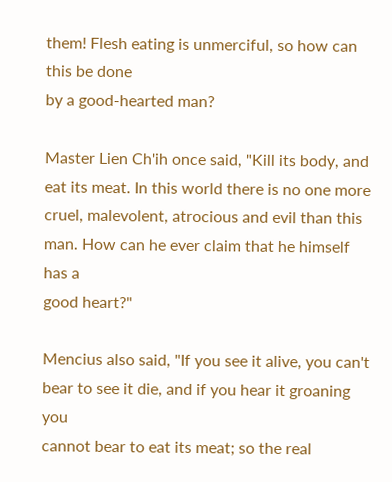them! Flesh eating is unmerciful, so how can this be done
by a good-hearted man?

Master Lien Ch'ih once said, "Kill its body, and eat its meat. In this world there is no one more
cruel, malevolent, atrocious and evil than this man. How can he ever claim that he himself has a
good heart?"

Mencius also said, "If you see it alive, you can't bear to see it die, and if you hear it groaning you
cannot bear to eat its meat; so the real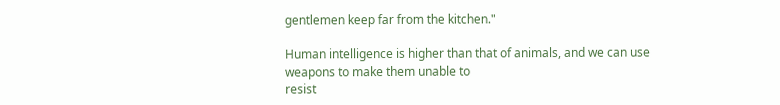gentlemen keep far from the kitchen."

Human intelligence is higher than that of animals, and we can use weapons to make them unable to
resist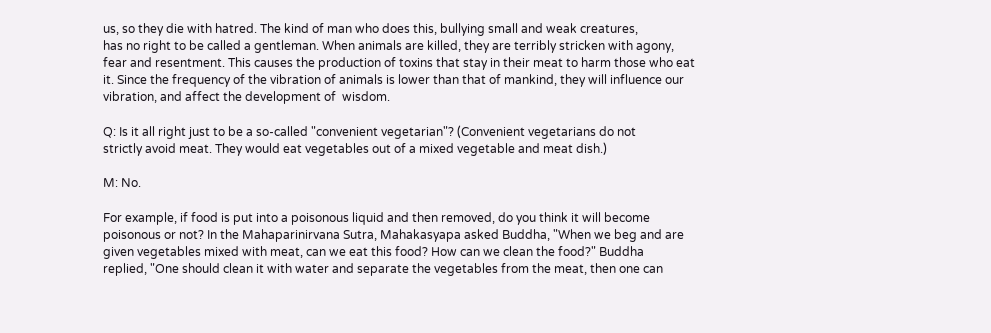us, so they die with hatred. The kind of man who does this, bullying small and weak creatures,
has no right to be called a gentleman. When animals are killed, they are terribly stricken with agony,
fear and resentment. This causes the production of toxins that stay in their meat to harm those who eat
it. Since the frequency of the vibration of animals is lower than that of mankind, they will influence our
vibration, and affect the development of  wisdom.

Q: Is it all right just to be a so-called "convenient vegetarian"? (Convenient vegetarians do not
strictly avoid meat. They would eat vegetables out of a mixed vegetable and meat dish.)

M: No.

For example, if food is put into a poisonous liquid and then removed, do you think it will become
poisonous or not? In the Mahaparinirvana Sutra, Mahakasyapa asked Buddha, "When we beg and are
given vegetables mixed with meat, can we eat this food? How can we clean the food?" Buddha
replied, "One should clean it with water and separate the vegetables from the meat, then one can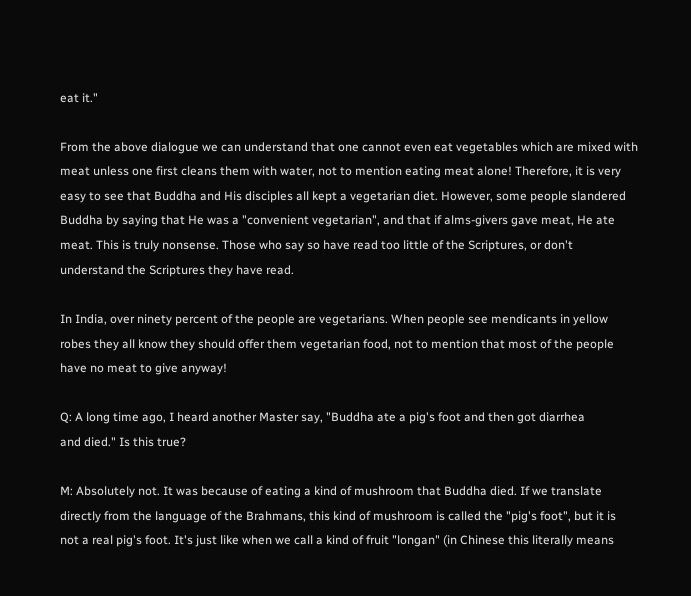eat it."

From the above dialogue we can understand that one cannot even eat vegetables which are mixed with
meat unless one first cleans them with water, not to mention eating meat alone! Therefore, it is very
easy to see that Buddha and His disciples all kept a vegetarian diet. However, some people slandered
Buddha by saying that He was a "convenient vegetarian", and that if alms-givers gave meat, He ate
meat. This is truly nonsense. Those who say so have read too little of the Scriptures, or don't
understand the Scriptures they have read.

In India, over ninety percent of the people are vegetarians. When people see mendicants in yellow
robes they all know they should offer them vegetarian food, not to mention that most of the people
have no meat to give anyway!

Q: A long time ago, I heard another Master say, "Buddha ate a pig's foot and then got diarrhea
and died." Is this true?

M: Absolutely not. It was because of eating a kind of mushroom that Buddha died. If we translate
directly from the language of the Brahmans, this kind of mushroom is called the "pig's foot", but it is
not a real pig's foot. It's just like when we call a kind of fruit "longan" (in Chinese this literally means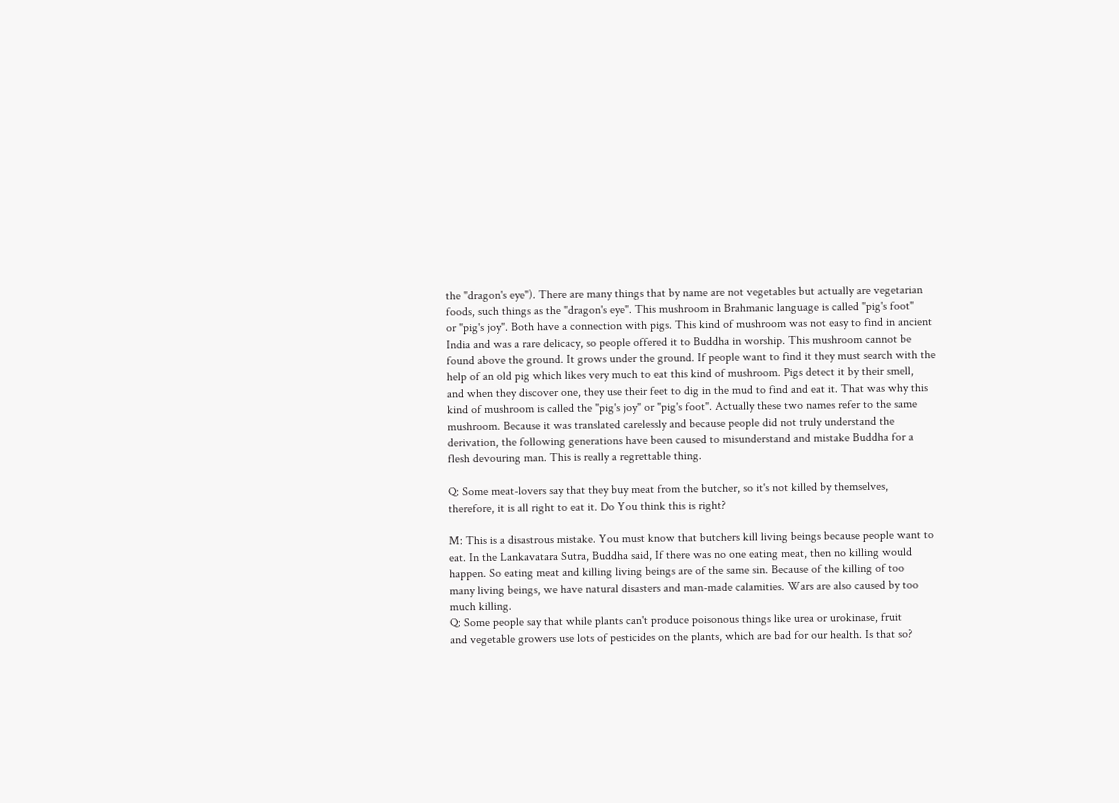the "dragon's eye"). There are many things that by name are not vegetables but actually are vegetarian
foods, such things as the "dragon's eye". This mushroom in Brahmanic language is called "pig's foot"
or "pig's joy". Both have a connection with pigs. This kind of mushroom was not easy to find in ancient
India and was a rare delicacy, so people offered it to Buddha in worship. This mushroom cannot be
found above the ground. It grows under the ground. If people want to find it they must search with the
help of an old pig which likes very much to eat this kind of mushroom. Pigs detect it by their smell,
and when they discover one, they use their feet to dig in the mud to find and eat it. That was why this
kind of mushroom is called the "pig's joy" or "pig's foot". Actually these two names refer to the same
mushroom. Because it was translated carelessly and because people did not truly understand the
derivation, the following generations have been caused to misunderstand and mistake Buddha for a
flesh devouring man. This is really a regrettable thing.

Q: Some meat-lovers say that they buy meat from the butcher, so it's not killed by themselves,
therefore, it is all right to eat it. Do You think this is right?

M: This is a disastrous mistake. You must know that butchers kill living beings because people want to
eat. In the Lankavatara Sutra, Buddha said, If there was no one eating meat, then no killing would
happen. So eating meat and killing living beings are of the same sin. Because of the killing of too
many living beings, we have natural disasters and man-made calamities. Wars are also caused by too
much killing.
Q: Some people say that while plants can't produce poisonous things like urea or urokinase, fruit
and vegetable growers use lots of pesticides on the plants, which are bad for our health. Is that so?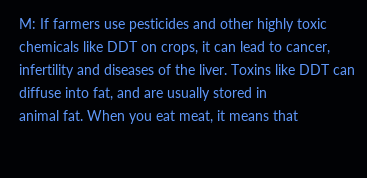M: If farmers use pesticides and other highly toxic chemicals like DDT on crops, it can lead to cancer,
infertility and diseases of the liver. Toxins like DDT can diffuse into fat, and are usually stored in
animal fat. When you eat meat, it means that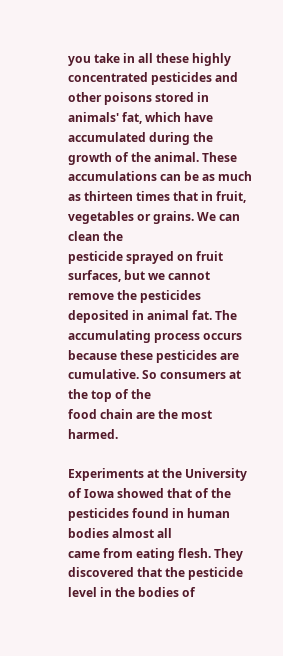you take in all these highly concentrated pesticides and
other poisons stored in animals' fat, which have accumulated during the growth of the animal. These
accumulations can be as much as thirteen times that in fruit, vegetables or grains. We can clean the
pesticide sprayed on fruit surfaces, but we cannot remove the pesticides deposited in animal fat. The
accumulating process occurs because these pesticides are cumulative. So consumers at the top of the
food chain are the most harmed.

Experiments at the University of Iowa showed that of the pesticides found in human bodies almost all
came from eating flesh. They discovered that the pesticide level in the bodies of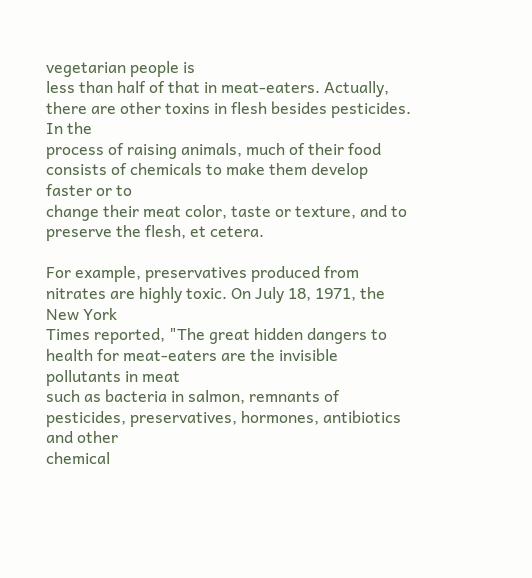vegetarian people is
less than half of that in meat-eaters. Actually, there are other toxins in flesh besides pesticides. In the
process of raising animals, much of their food consists of chemicals to make them develop faster or to
change their meat color, taste or texture, and to preserve the flesh, et cetera.

For example, preservatives produced from nitrates are highly toxic. On July 18, 1971, the New York
Times reported, "The great hidden dangers to health for meat-eaters are the invisible pollutants in meat
such as bacteria in salmon, remnants of pesticides, preservatives, hormones, antibiotics and other
chemical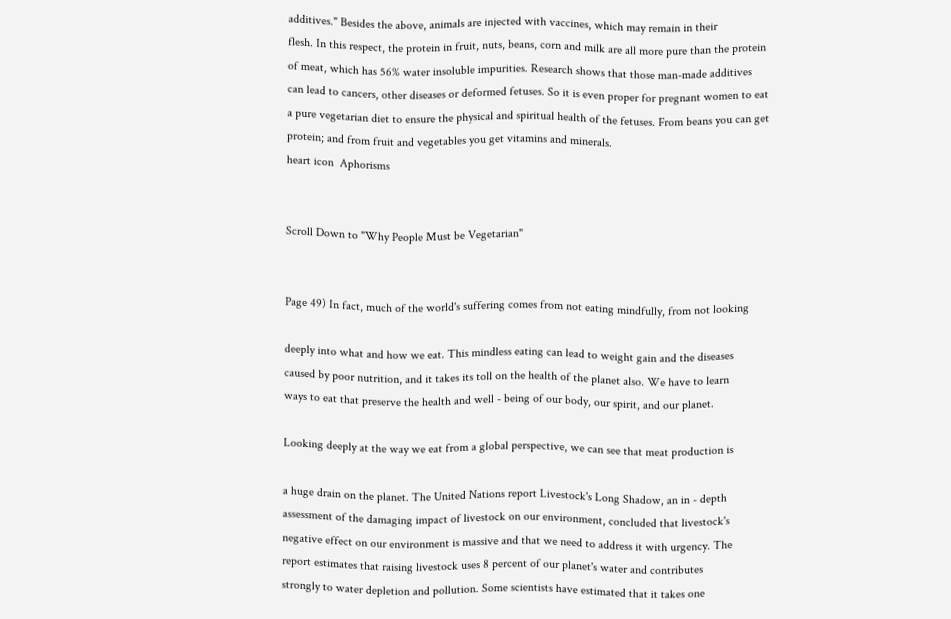additives." Besides the above, animals are injected with vaccines, which may remain in their
flesh. In this respect, the protein in fruit, nuts, beans, corn and milk are all more pure than the protein
of meat, which has 56% water insoluble impurities. Research shows that those man-made additives
can lead to cancers, other diseases or deformed fetuses. So it is even proper for pregnant women to eat
a pure vegetarian diet to ensure the physical and spiritual health of the fetuses. From beans you can get
protein; and from fruit and vegetables you get vitamins and minerals.
heart icon  Aphorisms


Scroll Down to "Why People Must be Vegetarian"


Page 49) In fact, much of the world's suffering comes from not eating mindfully, from not looking

deeply into what and how we eat. This mindless eating can lead to weight gain and the diseases
caused by poor nutrition, and it takes its toll on the health of the planet also. We have to learn
ways to eat that preserve the health and well - being of our body, our spirit, and our planet.

Looking deeply at the way we eat from a global perspective, we can see that meat production is

a huge drain on the planet. The United Nations report Livestock's Long Shadow, an in - depth
assessment of the damaging impact of livestock on our environment, concluded that livestock's
negative effect on our environment is massive and that we need to address it with urgency. The
report estimates that raising livestock uses 8 percent of our planet's water and contributes
strongly to water depletion and pollution. Some scientists have estimated that it takes one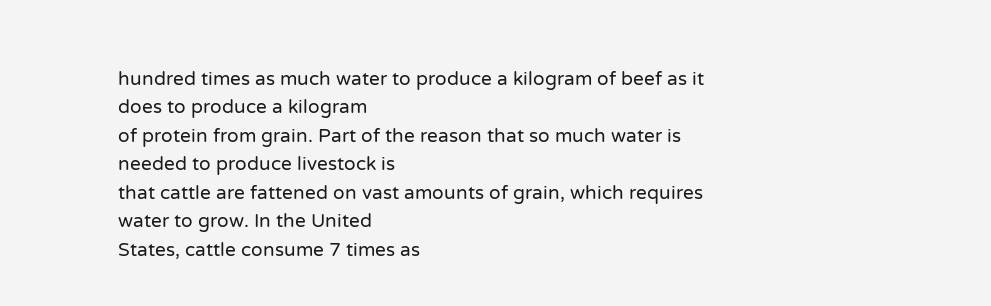hundred times as much water to produce a kilogram of beef as it does to produce a kilogram
of protein from grain. Part of the reason that so much water is needed to produce livestock is
that cattle are fattened on vast amounts of grain, which requires water to grow. In the United
States, cattle consume 7 times as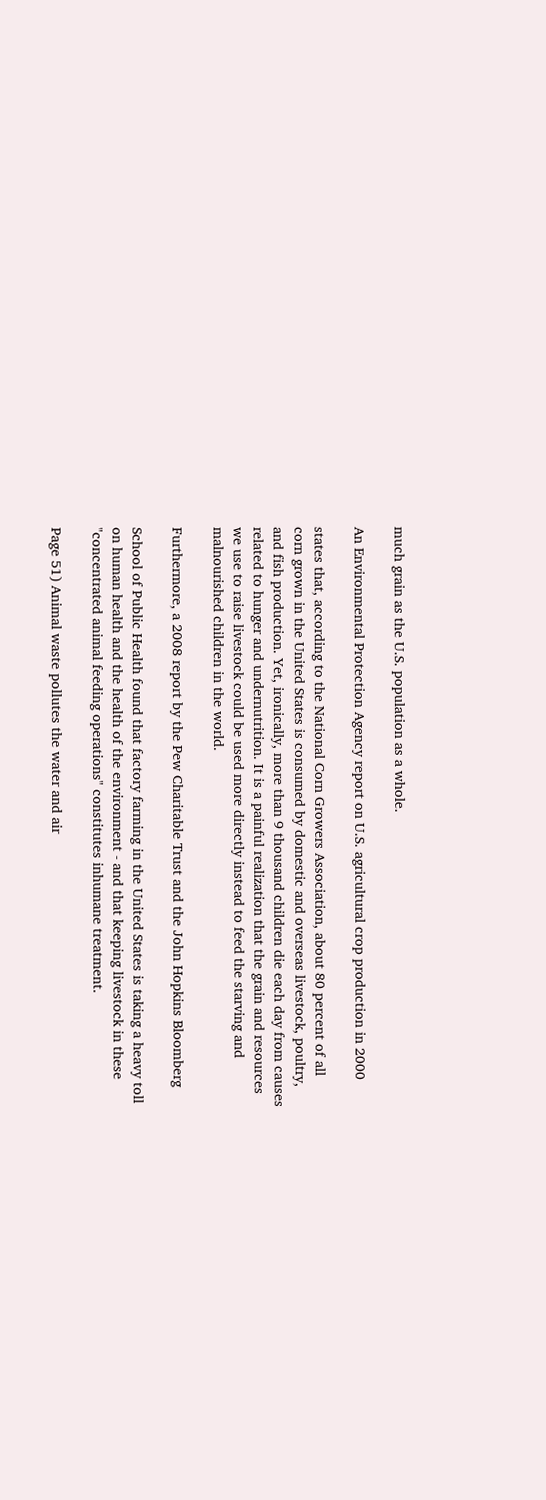much grain as the U.S. population as a whole.

An Environmental Protection Agency report on U.S. agricultural crop production in 2000

states that, according to the National Corn Growers Association, about 80 percent of all
corn grown in the United States is consumed by domestic and overseas livestock, poultry,
and fish production. Yet, ironically, more than 9 thousand children die each day from causes
related to hunger and undernutrition. It is a painful realization that the grain and resources
we use to raise livestock could be used more directly instead to feed the starving and
malnourished children in the world.

Furthermore, a 2008 report by the Pew Charitable Trust and the John Hopkins Bloomberg

School of Public Health found that factory farming in the United States is taking a heavy toll
on human health and the health of the environment - and that keeping livestock in these
"concentrated animal feeding operations" constitutes inhumane treatment.

Page 51) Animal waste pollutes the water and air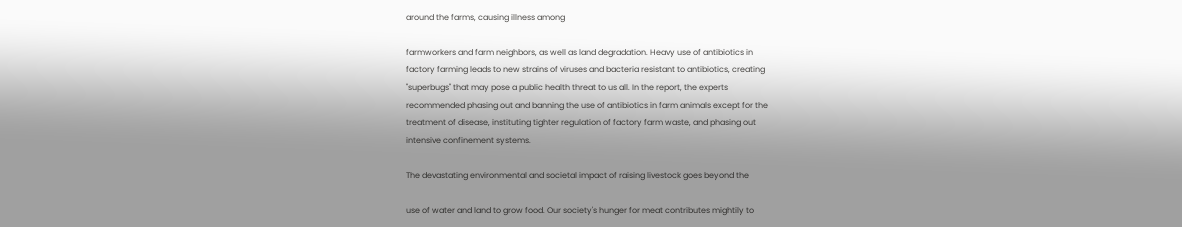around the farms, causing illness among

farmworkers and farm neighbors, as well as land degradation. Heavy use of antibiotics in
factory farming leads to new strains of viruses and bacteria resistant to antibiotics, creating
"superbugs" that may pose a public health threat to us all. In the report, the experts
recommended phasing out and banning the use of antibiotics in farm animals except for the
treatment of disease, instituting tighter regulation of factory farm waste, and phasing out
intensive confinement systems.

The devastating environmental and societal impact of raising livestock goes beyond the

use of water and land to grow food. Our society's hunger for meat contributes mightily to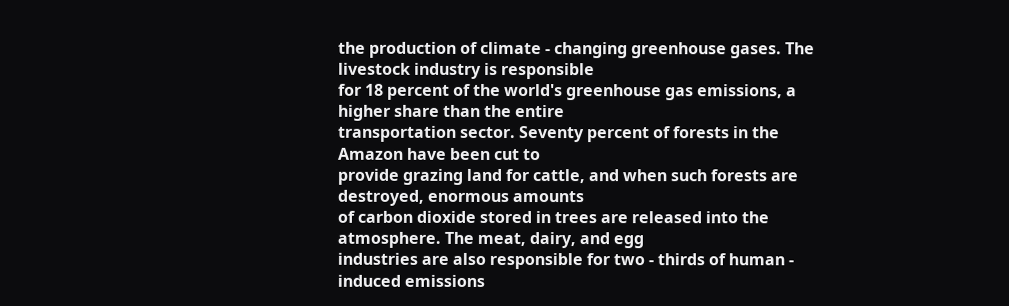the production of climate - changing greenhouse gases. The livestock industry is responsible
for 18 percent of the world's greenhouse gas emissions, a higher share than the entire
transportation sector. Seventy percent of forests in the Amazon have been cut to
provide grazing land for cattle, and when such forests are destroyed, enormous amounts
of carbon dioxide stored in trees are released into the atmosphere. The meat, dairy, and egg
industries are also responsible for two - thirds of human - induced emissions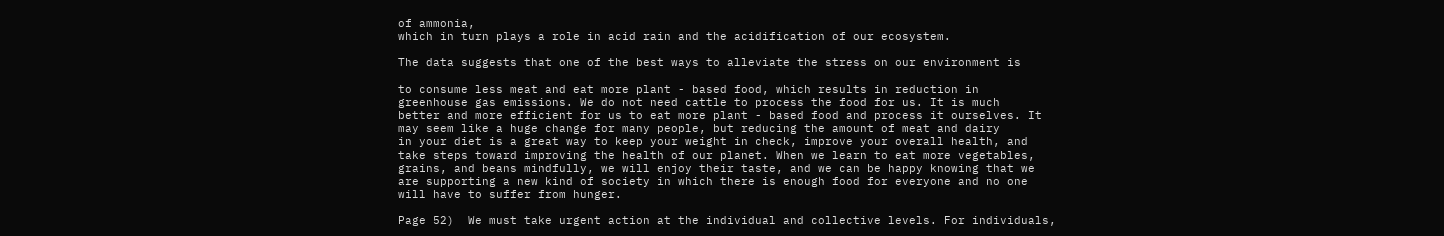of ammonia,
which in turn plays a role in acid rain and the acidification of our ecosystem.

The data suggests that one of the best ways to alleviate the stress on our environment is

to consume less meat and eat more plant - based food, which results in reduction in
greenhouse gas emissions. We do not need cattle to process the food for us. It is much
better and more efficient for us to eat more plant - based food and process it ourselves. It
may seem like a huge change for many people, but reducing the amount of meat and dairy
in your diet is a great way to keep your weight in check, improve your overall health, and
take steps toward improving the health of our planet. When we learn to eat more vegetables,
grains, and beans mindfully, we will enjoy their taste, and we can be happy knowing that we
are supporting a new kind of society in which there is enough food for everyone and no one
will have to suffer from hunger.

Page 52)  We must take urgent action at the individual and collective levels. For individuals,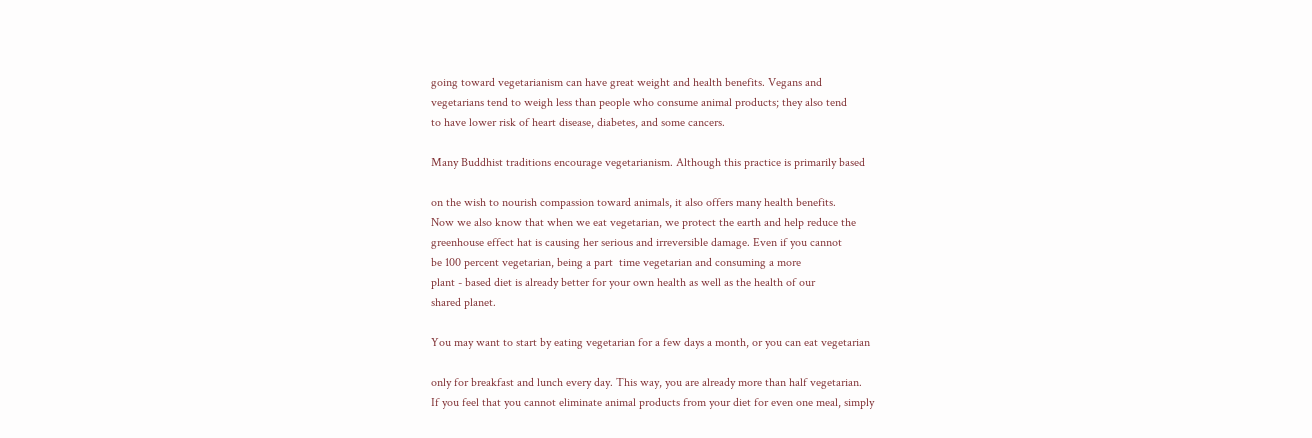going toward vegetarianism can have great weight and health benefits. Vegans and
vegetarians tend to weigh less than people who consume animal products; they also tend
to have lower risk of heart disease, diabetes, and some cancers.

Many Buddhist traditions encourage vegetarianism. Although this practice is primarily based

on the wish to nourish compassion toward animals, it also offers many health benefits.
Now we also know that when we eat vegetarian, we protect the earth and help reduce the
greenhouse effect hat is causing her serious and irreversible damage. Even if you cannot
be 100 percent vegetarian, being a part  time vegetarian and consuming a more
plant - based diet is already better for your own health as well as the health of our
shared planet.

You may want to start by eating vegetarian for a few days a month, or you can eat vegetarian

only for breakfast and lunch every day. This way, you are already more than half vegetarian.
If you feel that you cannot eliminate animal products from your diet for even one meal, simply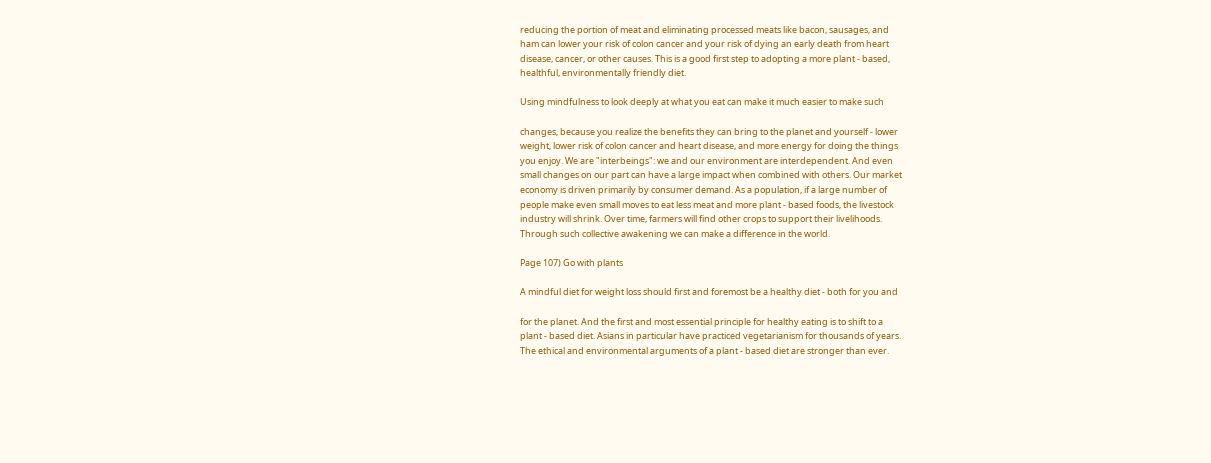reducing the portion of meat and eliminating processed meats like bacon, sausages, and
ham can lower your risk of colon cancer and your risk of dying an early death from heart
disease, cancer, or other causes. This is a good first step to adopting a more plant - based,
healthful, environmentally friendly diet.

Using mindfulness to look deeply at what you eat can make it much easier to make such

changes, because you realize the benefits they can bring to the planet and yourself - lower
weight, lower risk of colon cancer and heart disease, and more energy for doing the things
you enjoy. We are "interbeings": we and our environment are interdependent. And even
small changes on our part can have a large impact when combined with others. Our market
economy is driven primarily by consumer demand. As a population, if a large number of
people make even small moves to eat less meat and more plant - based foods, the livestock
industry will shrink. Over time, farmers will find other crops to support their livelihoods.
Through such collective awakening we can make a difference in the world.

Page 107) Go with plants

A mindful diet for weight loss should first and foremost be a healthy diet - both for you and

for the planet. And the first and most essential principle for healthy eating is to shift to a
plant - based diet. Asians in particular have practiced vegetarianism for thousands of years.
The ethical and environmental arguments of a plant - based diet are stronger than ever.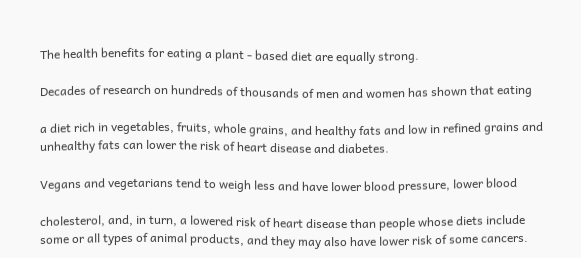The health benefits for eating a plant - based diet are equally strong.

Decades of research on hundreds of thousands of men and women has shown that eating

a diet rich in vegetables, fruits, whole grains, and healthy fats and low in refined grains and
unhealthy fats can lower the risk of heart disease and diabetes.

Vegans and vegetarians tend to weigh less and have lower blood pressure, lower blood

cholesterol, and, in turn, a lowered risk of heart disease than people whose diets include
some or all types of animal products, and they may also have lower risk of some cancers.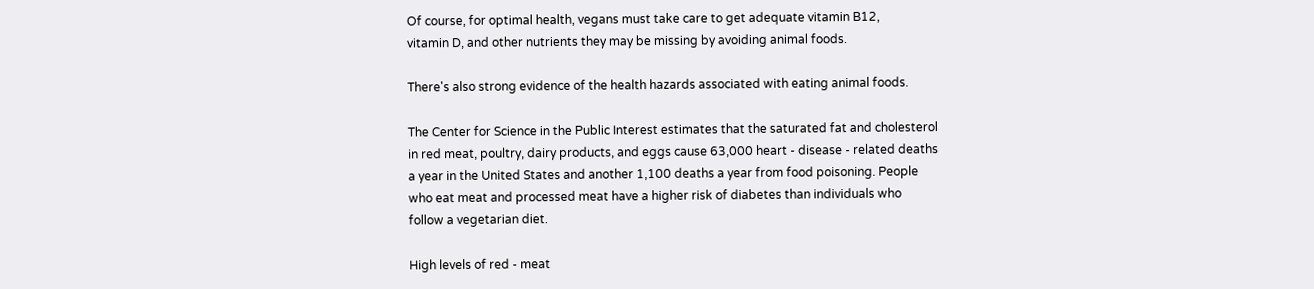Of course, for optimal health, vegans must take care to get adequate vitamin B12,
vitamin D, and other nutrients they may be missing by avoiding animal foods.

There's also strong evidence of the health hazards associated with eating animal foods.

The Center for Science in the Public Interest estimates that the saturated fat and cholesterol
in red meat, poultry, dairy products, and eggs cause 63,000 heart - disease - related deaths
a year in the United States and another 1,100 deaths a year from food poisoning. People
who eat meat and processed meat have a higher risk of diabetes than individuals who
follow a vegetarian diet.

High levels of red - meat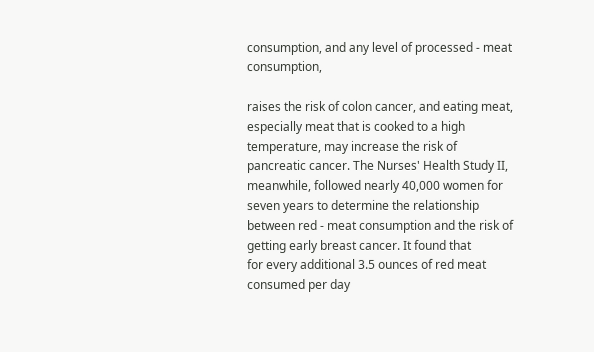consumption, and any level of processed - meat consumption,

raises the risk of colon cancer, and eating meat, especially meat that is cooked to a high
temperature, may increase the risk of pancreatic cancer. The Nurses' Health Study II,
meanwhile, followed nearly 40,000 women for seven years to determine the relationship
between red - meat consumption and the risk of getting early breast cancer. It found that
for every additional 3.5 ounces of red meat consumed per day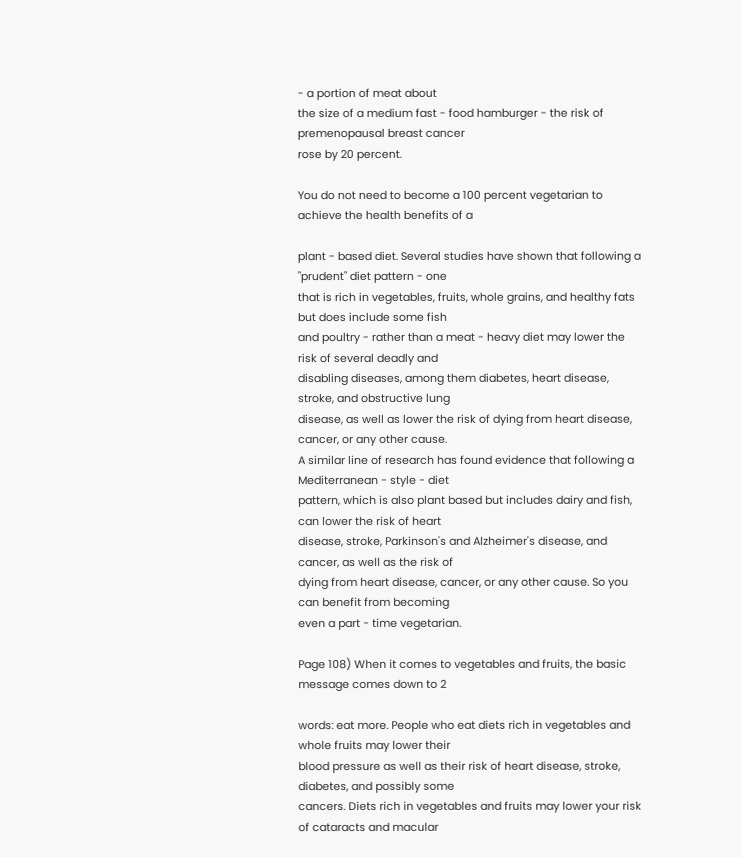- a portion of meat about
the size of a medium fast - food hamburger - the risk of premenopausal breast cancer
rose by 20 percent.

You do not need to become a 100 percent vegetarian to achieve the health benefits of a

plant - based diet. Several studies have shown that following a "prudent" diet pattern - one
that is rich in vegetables, fruits, whole grains, and healthy fats but does include some fish
and poultry - rather than a meat - heavy diet may lower the risk of several deadly and
disabling diseases, among them diabetes, heart disease, stroke, and obstructive lung
disease, as well as lower the risk of dying from heart disease, cancer, or any other cause.
A similar line of research has found evidence that following a Mediterranean - style - diet
pattern, which is also plant based but includes dairy and fish, can lower the risk of heart
disease, stroke, Parkinson's and Alzheimer's disease, and cancer, as well as the risk of
dying from heart disease, cancer, or any other cause. So you can benefit from becoming
even a part - time vegetarian.

Page 108) When it comes to vegetables and fruits, the basic message comes down to 2

words: eat more. People who eat diets rich in vegetables and whole fruits may lower their
blood pressure as well as their risk of heart disease, stroke, diabetes, and possibly some
cancers. Diets rich in vegetables and fruits may lower your risk of cataracts and macular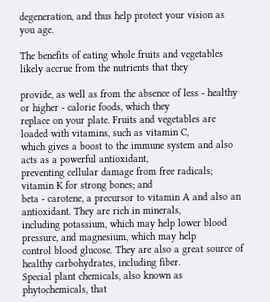degeneration, and thus help protect your vision as you age.

The benefits of eating whole fruits and vegetables likely accrue from the nutrients that they

provide, as well as from the absence of less - healthy or higher - calorie foods, which they
replace on your plate. Fruits and vegetables are loaded with vitamins, such as vitamin C,
which gives a boost to the immune system and also acts as a powerful antioxidant,
preventing cellular damage from free radicals; vitamin K for strong bones; and
beta - carotene, a precursor to vitamin A and also an antioxidant. They are rich in minerals,
including potassium, which may help lower blood pressure, and magnesium, which may help
control blood glucose. They are also a great source of healthy carbohydrates, including fiber.
Special plant chemicals, also known as phytochemicals, that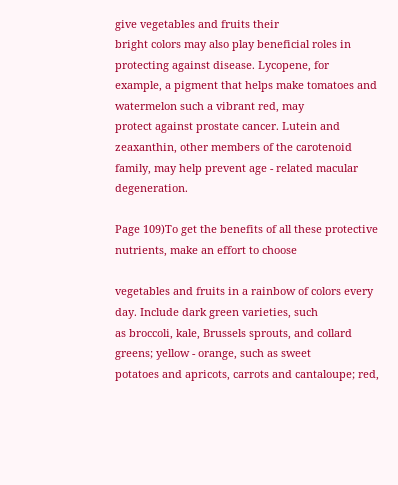give vegetables and fruits their
bright colors may also play beneficial roles in protecting against disease. Lycopene, for
example, a pigment that helps make tomatoes and watermelon such a vibrant red, may
protect against prostate cancer. Lutein and zeaxanthin, other members of the carotenoid
family, may help prevent age - related macular degeneration.

Page 109)To get the benefits of all these protective nutrients, make an effort to choose

vegetables and fruits in a rainbow of colors every day. Include dark green varieties, such
as broccoli, kale, Brussels sprouts, and collard greens; yellow - orange, such as sweet
potatoes and apricots, carrots and cantaloupe; red,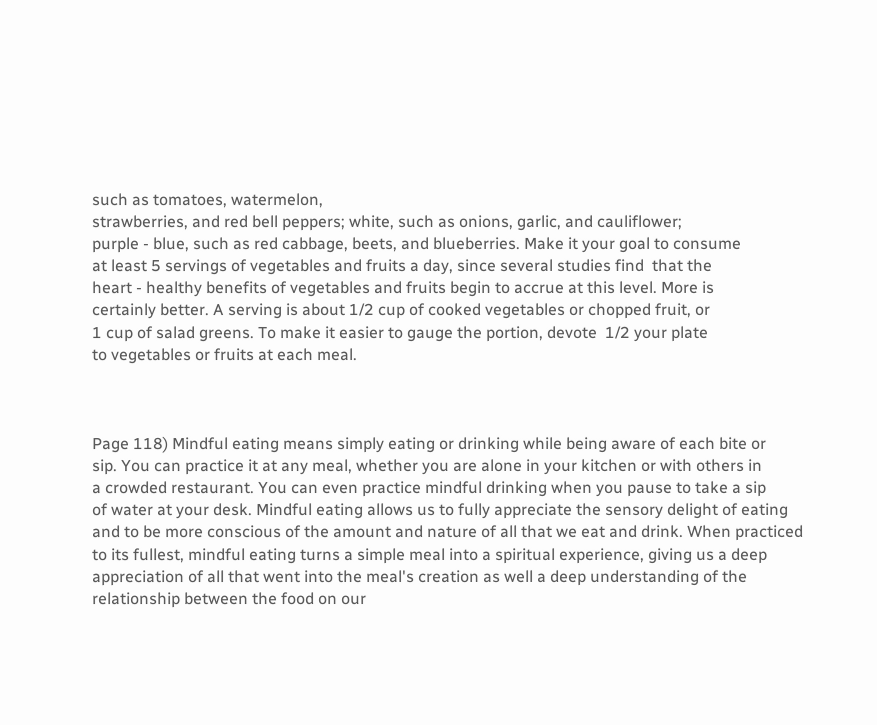such as tomatoes, watermelon,
strawberries, and red bell peppers; white, such as onions, garlic, and cauliflower;
purple - blue, such as red cabbage, beets, and blueberries. Make it your goal to consume
at least 5 servings of vegetables and fruits a day, since several studies find  that the
heart - healthy benefits of vegetables and fruits begin to accrue at this level. More is
certainly better. A serving is about 1/2 cup of cooked vegetables or chopped fruit, or
1 cup of salad greens. To make it easier to gauge the portion, devote  1/2 your plate
to vegetables or fruits at each meal.



Page 118) Mindful eating means simply eating or drinking while being aware of each bite or
sip. You can practice it at any meal, whether you are alone in your kitchen or with others in
a crowded restaurant. You can even practice mindful drinking when you pause to take a sip
of water at your desk. Mindful eating allows us to fully appreciate the sensory delight of eating
and to be more conscious of the amount and nature of all that we eat and drink. When practiced
to its fullest, mindful eating turns a simple meal into a spiritual experience, giving us a deep
appreciation of all that went into the meal's creation as well a deep understanding of the
relationship between the food on our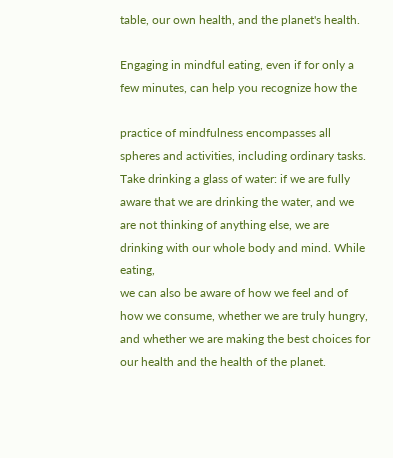table, our own health, and the planet's health.

Engaging in mindful eating, even if for only a few minutes, can help you recognize how the

practice of mindfulness encompasses all spheres and activities, including ordinary tasks.
Take drinking a glass of water: if we are fully aware that we are drinking the water, and we
are not thinking of anything else, we are drinking with our whole body and mind. While eating,
we can also be aware of how we feel and of how we consume, whether we are truly hungry,
and whether we are making the best choices for our health and the health of the planet.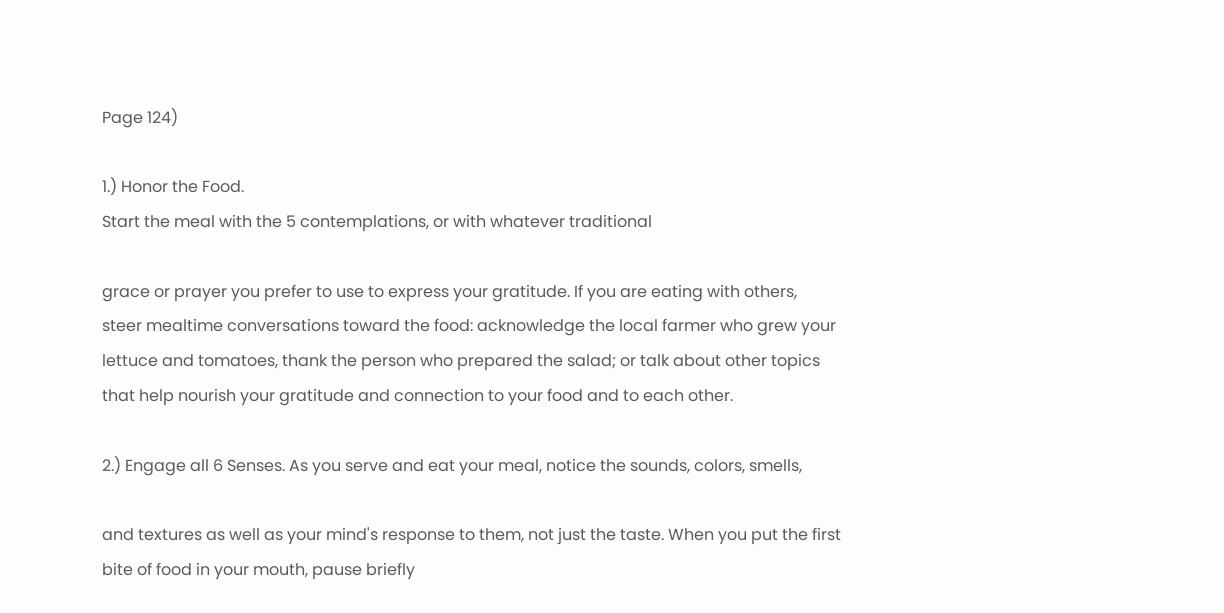Page 124)

1.) Honor the Food.
Start the meal with the 5 contemplations, or with whatever traditional

grace or prayer you prefer to use to express your gratitude. If you are eating with others,
steer mealtime conversations toward the food: acknowledge the local farmer who grew your
lettuce and tomatoes, thank the person who prepared the salad; or talk about other topics
that help nourish your gratitude and connection to your food and to each other.

2.) Engage all 6 Senses. As you serve and eat your meal, notice the sounds, colors, smells,

and textures as well as your mind's response to them, not just the taste. When you put the first
bite of food in your mouth, pause briefly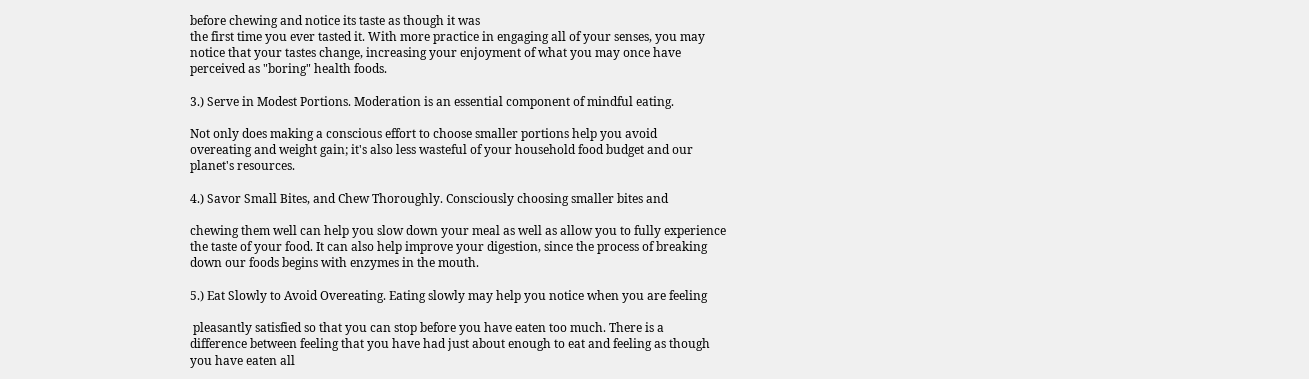before chewing and notice its taste as though it was
the first time you ever tasted it. With more practice in engaging all of your senses, you may
notice that your tastes change, increasing your enjoyment of what you may once have
perceived as "boring" health foods.

3.) Serve in Modest Portions. Moderation is an essential component of mindful eating.

Not only does making a conscious effort to choose smaller portions help you avoid
overeating and weight gain; it's also less wasteful of your household food budget and our
planet's resources.

4.) Savor Small Bites, and Chew Thoroughly. Consciously choosing smaller bites and

chewing them well can help you slow down your meal as well as allow you to fully experience
the taste of your food. It can also help improve your digestion, since the process of breaking
down our foods begins with enzymes in the mouth.

5.) Eat Slowly to Avoid Overeating. Eating slowly may help you notice when you are feeling

 pleasantly satisfied so that you can stop before you have eaten too much. There is a
difference between feeling that you have had just about enough to eat and feeling as though
you have eaten all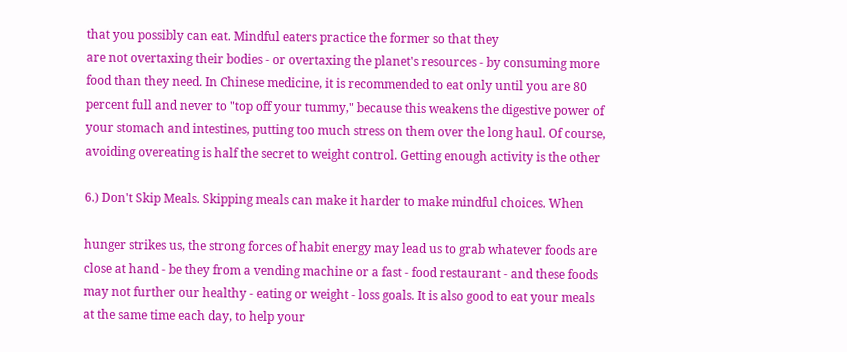that you possibly can eat. Mindful eaters practice the former so that they
are not overtaxing their bodies - or overtaxing the planet's resources - by consuming more
food than they need. In Chinese medicine, it is recommended to eat only until you are 80
percent full and never to "top off your tummy," because this weakens the digestive power of
your stomach and intestines, putting too much stress on them over the long haul. Of course,
avoiding overeating is half the secret to weight control. Getting enough activity is the other

6.) Don't Skip Meals. Skipping meals can make it harder to make mindful choices. When

hunger strikes us, the strong forces of habit energy may lead us to grab whatever foods are
close at hand - be they from a vending machine or a fast - food restaurant - and these foods
may not further our healthy - eating or weight - loss goals. It is also good to eat your meals
at the same time each day, to help your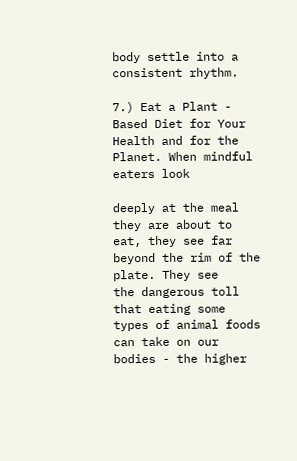body settle into a consistent rhythm.

7.) Eat a Plant - Based Diet for Your Health and for the Planet. When mindful eaters look

deeply at the meal they are about to eat, they see far beyond the rim of the plate. They see
the dangerous toll that eating some types of animal foods can take on our bodies - the higher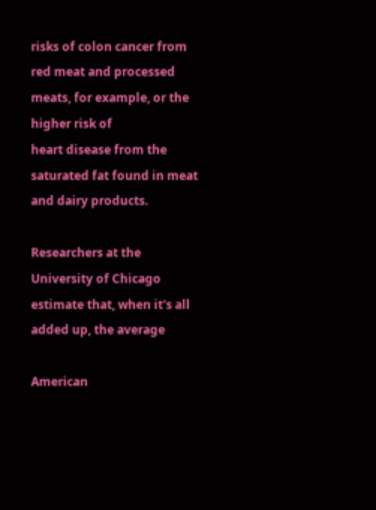risks of colon cancer from red meat and processed meats, for example, or the higher risk of
heart disease from the saturated fat found in meat and dairy products.

Researchers at the University of Chicago estimate that, when it's all added up, the average

American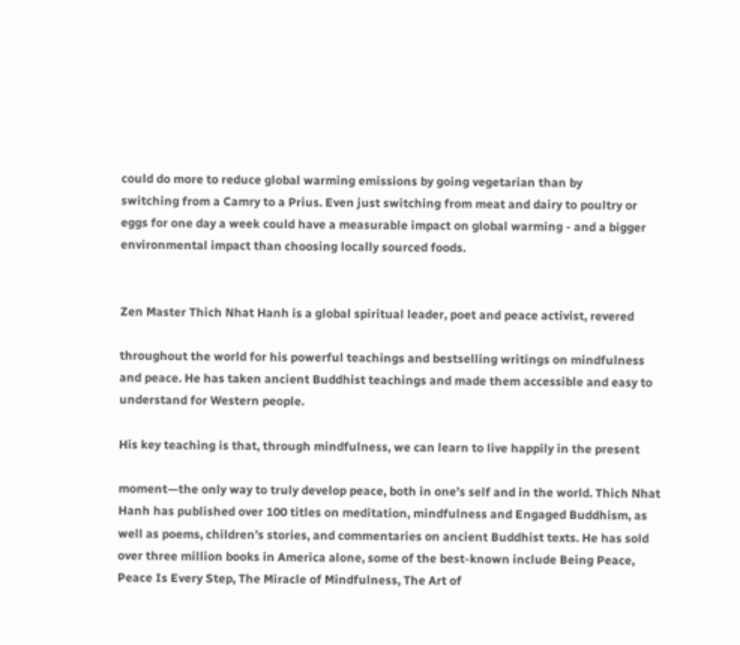could do more to reduce global warming emissions by going vegetarian than by
switching from a Camry to a Prius. Even just switching from meat and dairy to poultry or
eggs for one day a week could have a measurable impact on global warming - and a bigger
environmental impact than choosing locally sourced foods.


Zen Master Thich Nhat Hanh is a global spiritual leader, poet and peace activist, revered

throughout the world for his powerful teachings and bestselling writings on mindfulness
and peace. He has taken ancient Buddhist teachings and made them accessible and easy to
understand for Western people.

His key teaching is that, through mindfulness, we can learn to live happily in the present

moment—the only way to truly develop peace, both in one’s self and in the world. Thich Nhat
Hanh has published over 100 titles on meditation, mindfulness and Engaged Buddhism, as
well as poems, children’s stories, and commentaries on ancient Buddhist texts. He has sold
over three million books in America alone, some of the best-known include Being Peace,
Peace Is Every Step, The Miracle of Mindfulness, The Art of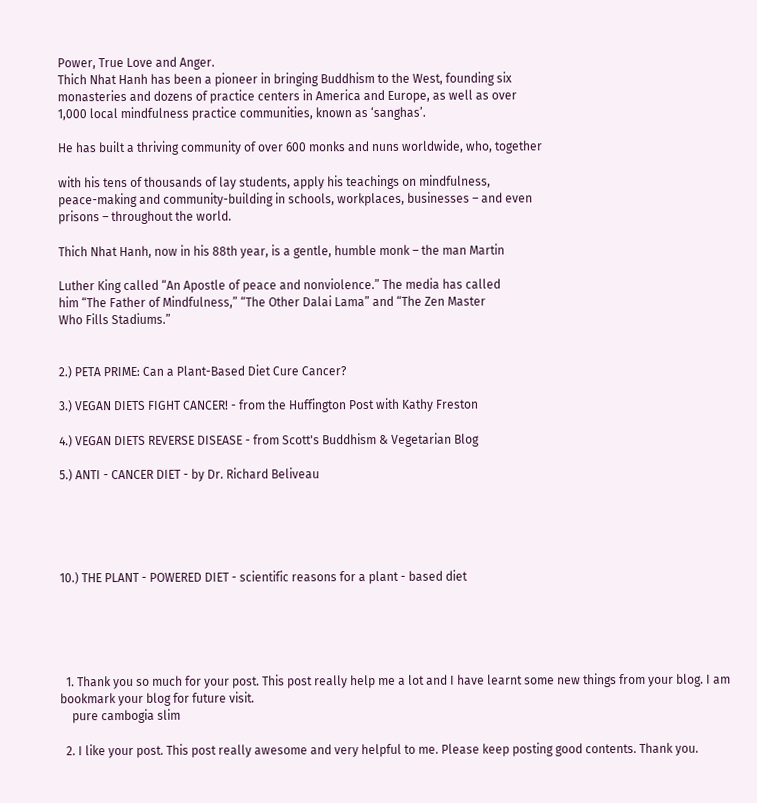Power, True Love and Anger.
Thich Nhat Hanh has been a pioneer in bringing Buddhism to the West, founding six
monasteries and dozens of practice centers in America and Europe, as well as over
1,000 local mindfulness practice communities, known as ‘sanghas’.

He has built a thriving community of over 600 monks and nuns worldwide, who, together

with his tens of thousands of lay students, apply his teachings on mindfulness,
peace-making and community-building in schools, workplaces, businesses – and even
prisons – throughout the world.

Thich Nhat Hanh, now in his 88th year, is a gentle, humble monk – the man Martin

Luther King called “An Apostle of peace and nonviolence.” The media has called
him “The Father of Mindfulness,” “The Other Dalai Lama” and “The Zen Master
Who Fills Stadiums.”


2.) PETA PRIME: Can a Plant-Based Diet Cure Cancer?

3.) VEGAN DIETS FIGHT CANCER! - from the Huffington Post with Kathy Freston

4.) VEGAN DIETS REVERSE DISEASE - from Scott's Buddhism & Vegetarian Blog

5.) ANTI - CANCER DIET - by Dr. Richard Beliveau





10.) THE PLANT - POWERED DIET - scientific reasons for a plant - based diet





  1. Thank you so much for your post. This post really help me a lot and I have learnt some new things from your blog. I am bookmark your blog for future visit.
    pure cambogia slim

  2. I like your post. This post really awesome and very helpful to me. Please keep posting good contents. Thank you.